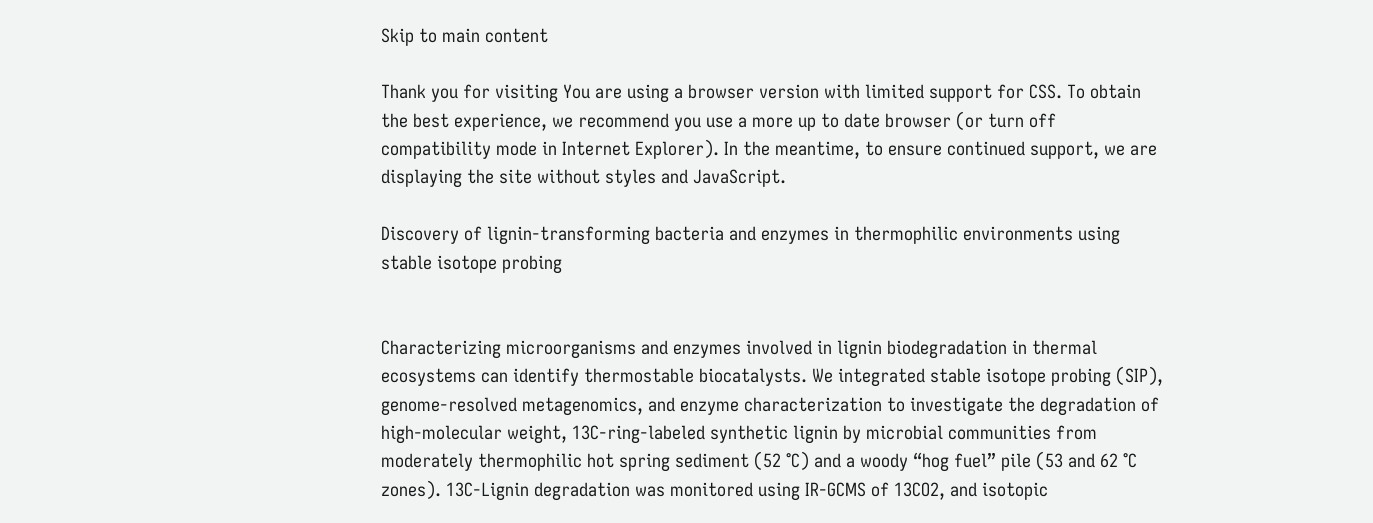Skip to main content

Thank you for visiting You are using a browser version with limited support for CSS. To obtain the best experience, we recommend you use a more up to date browser (or turn off compatibility mode in Internet Explorer). In the meantime, to ensure continued support, we are displaying the site without styles and JavaScript.

Discovery of lignin-transforming bacteria and enzymes in thermophilic environments using stable isotope probing


Characterizing microorganisms and enzymes involved in lignin biodegradation in thermal ecosystems can identify thermostable biocatalysts. We integrated stable isotope probing (SIP), genome-resolved metagenomics, and enzyme characterization to investigate the degradation of high-molecular weight, 13C-ring-labeled synthetic lignin by microbial communities from moderately thermophilic hot spring sediment (52 °C) and a woody “hog fuel” pile (53 and 62 °C zones). 13C-Lignin degradation was monitored using IR-GCMS of 13CO2, and isotopic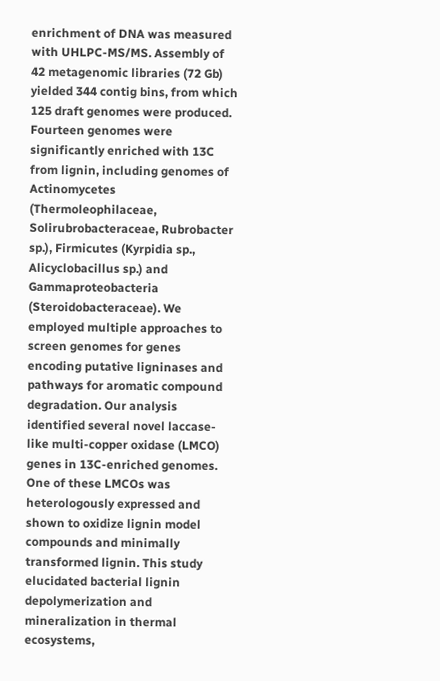enrichment of DNA was measured with UHLPC-MS/MS. Assembly of 42 metagenomic libraries (72 Gb) yielded 344 contig bins, from which 125 draft genomes were produced. Fourteen genomes were significantly enriched with 13C from lignin, including genomes of Actinomycetes (Thermoleophilaceae, Solirubrobacteraceae, Rubrobacter sp.), Firmicutes (Kyrpidia sp., Alicyclobacillus sp.) and Gammaproteobacteria (Steroidobacteraceae). We employed multiple approaches to screen genomes for genes encoding putative ligninases and pathways for aromatic compound degradation. Our analysis identified several novel laccase-like multi-copper oxidase (LMCO) genes in 13C-enriched genomes. One of these LMCOs was heterologously expressed and shown to oxidize lignin model compounds and minimally transformed lignin. This study elucidated bacterial lignin depolymerization and mineralization in thermal ecosystems,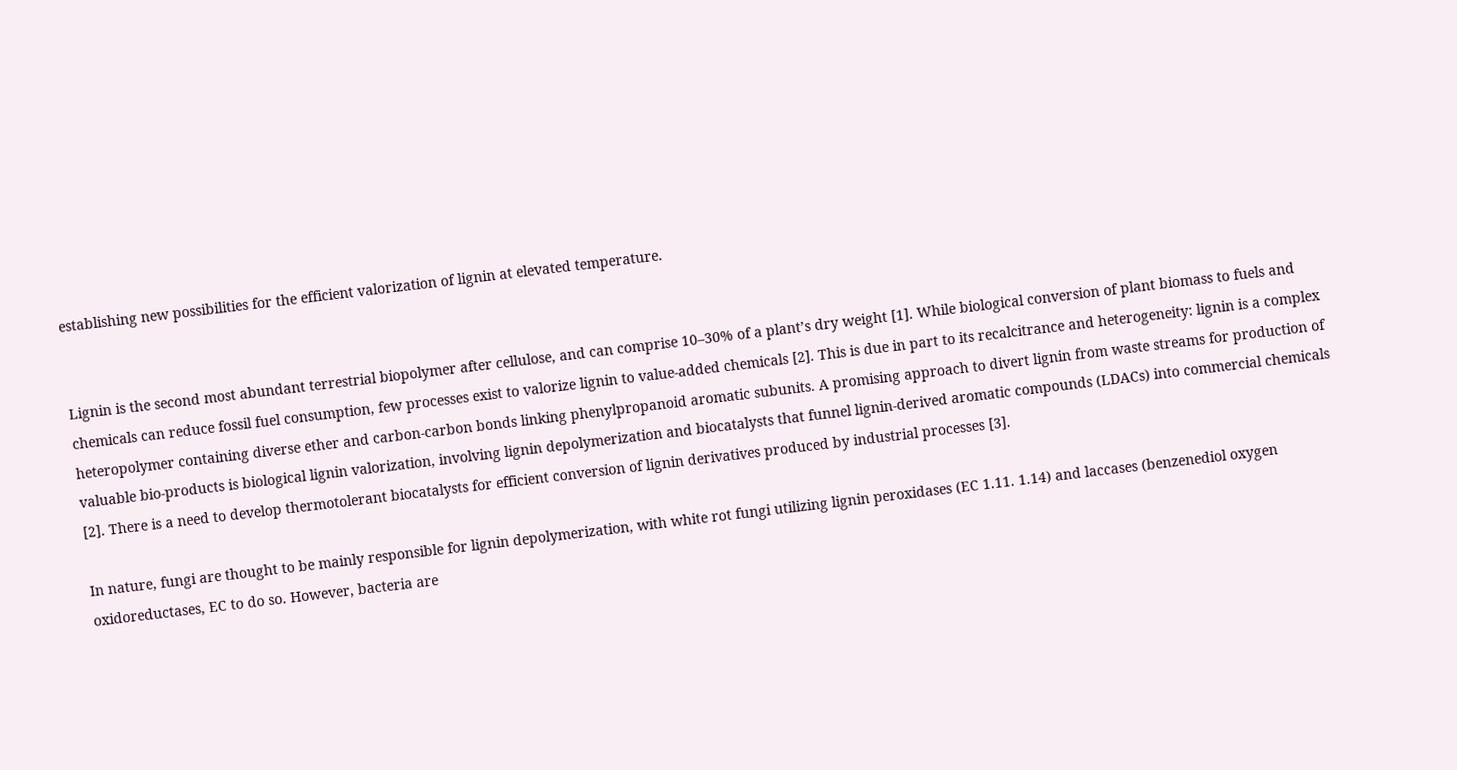establishing new possibilities for the efficient valorization of lignin at elevated temperature.


Lignin is the second most abundant terrestrial biopolymer after cellulose, and can comprise 10–30% of a plant’s dry weight [1]. While biological conversion of plant biomass to fuels and chemicals can reduce fossil fuel consumption, few processes exist to valorize lignin to value-added chemicals [2]. This is due in part to its recalcitrance and heterogeneity: lignin is a complex heteropolymer containing diverse ether and carbon-carbon bonds linking phenylpropanoid aromatic subunits. A promising approach to divert lignin from waste streams for production of valuable bio-products is biological lignin valorization, involving lignin depolymerization and biocatalysts that funnel lignin-derived aromatic compounds (LDACs) into commercial chemicals [2]. There is a need to develop thermotolerant biocatalysts for efficient conversion of lignin derivatives produced by industrial processes [3].

In nature, fungi are thought to be mainly responsible for lignin depolymerization, with white rot fungi utilizing lignin peroxidases (EC 1.11. 1.14) and laccases (benzenediol oxygen oxidoreductases, EC to do so. However, bacteria are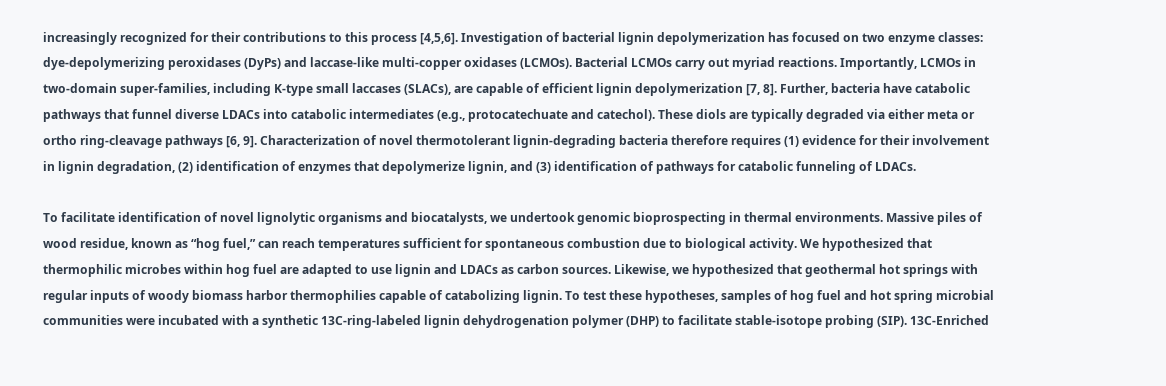increasingly recognized for their contributions to this process [4,5,6]. Investigation of bacterial lignin depolymerization has focused on two enzyme classes: dye-depolymerizing peroxidases (DyPs) and laccase-like multi-copper oxidases (LCMOs). Bacterial LCMOs carry out myriad reactions. Importantly, LCMOs in two-domain super-families, including K-type small laccases (SLACs), are capable of efficient lignin depolymerization [7, 8]. Further, bacteria have catabolic pathways that funnel diverse LDACs into catabolic intermediates (e.g., protocatechuate and catechol). These diols are typically degraded via either meta or ortho ring-cleavage pathways [6, 9]. Characterization of novel thermotolerant lignin-degrading bacteria therefore requires (1) evidence for their involvement in lignin degradation, (2) identification of enzymes that depolymerize lignin, and (3) identification of pathways for catabolic funneling of LDACs.

To facilitate identification of novel lignolytic organisms and biocatalysts, we undertook genomic bioprospecting in thermal environments. Massive piles of wood residue, known as “hog fuel,” can reach temperatures sufficient for spontaneous combustion due to biological activity. We hypothesized that thermophilic microbes within hog fuel are adapted to use lignin and LDACs as carbon sources. Likewise, we hypothesized that geothermal hot springs with regular inputs of woody biomass harbor thermophilies capable of catabolizing lignin. To test these hypotheses, samples of hog fuel and hot spring microbial communities were incubated with a synthetic 13C-ring-labeled lignin dehydrogenation polymer (DHP) to facilitate stable-isotope probing (SIP). 13C-Enriched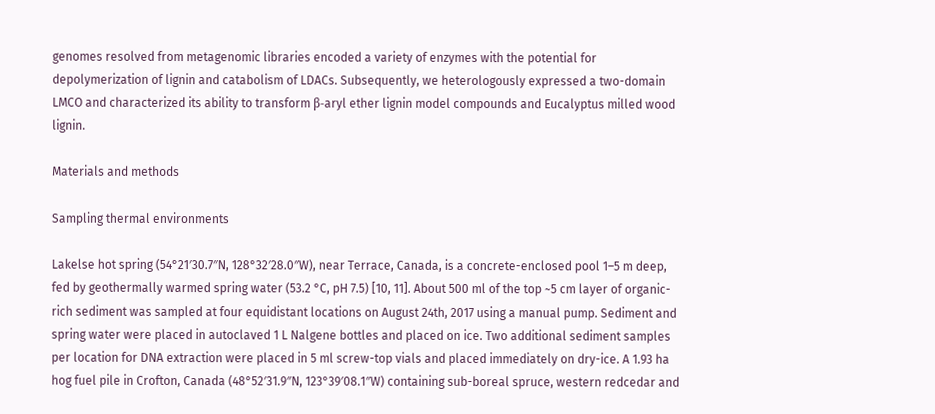genomes resolved from metagenomic libraries encoded a variety of enzymes with the potential for depolymerization of lignin and catabolism of LDACs. Subsequently, we heterologously expressed a two-domain LMCO and characterized its ability to transform β-aryl ether lignin model compounds and Eucalyptus milled wood lignin.

Materials and methods

Sampling thermal environments

Lakelse hot spring (54°21′30.7″N, 128°32′28.0″W), near Terrace, Canada, is a concrete-enclosed pool 1–5 m deep, fed by geothermally warmed spring water (53.2 °C, pH 7.5) [10, 11]. About 500 ml of the top ~5 cm layer of organic-rich sediment was sampled at four equidistant locations on August 24th, 2017 using a manual pump. Sediment and spring water were placed in autoclaved 1 L Nalgene bottles and placed on ice. Two additional sediment samples per location for DNA extraction were placed in 5 ml screw-top vials and placed immediately on dry-ice. A 1.93 ha hog fuel pile in Crofton, Canada (48°52′31.9″N, 123°39′08.1″W) containing sub-boreal spruce, western redcedar and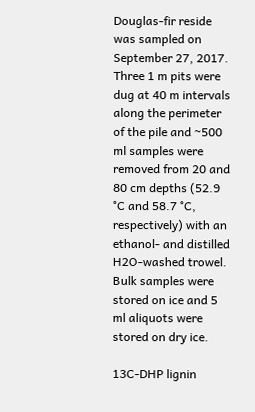Douglas-fir reside was sampled on September 27, 2017. Three 1 m pits were dug at 40 m intervals along the perimeter of the pile and ~500 ml samples were removed from 20 and 80 cm depths (52.9 °C and 58.7 °C, respectively) with an ethanol- and distilled H2O-washed trowel. Bulk samples were stored on ice and 5 ml aliquots were stored on dry ice.

13C-DHP lignin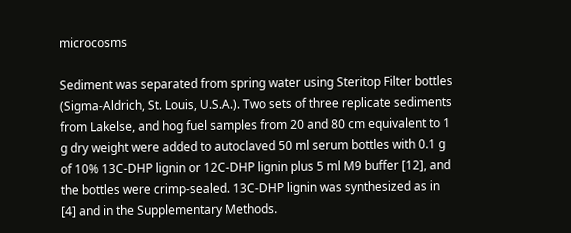microcosms

Sediment was separated from spring water using Steritop Filter bottles (Sigma-Aldrich, St. Louis, U.S.A.). Two sets of three replicate sediments from Lakelse, and hog fuel samples from 20 and 80 cm equivalent to 1 g dry weight were added to autoclaved 50 ml serum bottles with 0.1 g of 10% 13C-DHP lignin or 12C-DHP lignin plus 5 ml M9 buffer [12], and the bottles were crimp-sealed. 13C-DHP lignin was synthesized as in [4] and in the Supplementary Methods.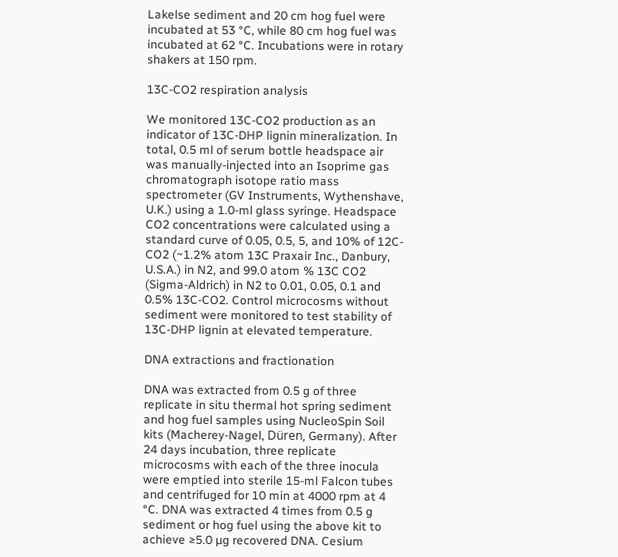Lakelse sediment and 20 cm hog fuel were incubated at 53 °C, while 80 cm hog fuel was incubated at 62 °C. Incubations were in rotary shakers at 150 rpm.

13C-CO2 respiration analysis

We monitored 13C-CO2 production as an indicator of 13C-DHP lignin mineralization. In total, 0.5 ml of serum bottle headspace air was manually-injected into an Isoprime gas chromatograph isotope ratio mass spectrometer (GV Instruments, Wythenshave, U.K.) using a 1.0-ml glass syringe. Headspace CO2 concentrations were calculated using a standard curve of 0.05, 0.5, 5, and 10% of 12C-CO2 (~1.2% atom 13C Praxair Inc., Danbury, U.S.A.) in N2, and 99.0 atom % 13C CO2 (Sigma-Aldrich) in N2 to 0.01, 0.05, 0.1 and 0.5% 13C-CO2. Control microcosms without sediment were monitored to test stability of 13C-DHP lignin at elevated temperature.

DNA extractions and fractionation

DNA was extracted from 0.5 g of three replicate in situ thermal hot spring sediment and hog fuel samples using NucleoSpin Soil kits (Macherey-Nagel, Düren, Germany). After 24 days incubation, three replicate microcosms with each of the three inocula were emptied into sterile 15-ml Falcon tubes and centrifuged for 10 min at 4000 rpm at 4 °C. DNA was extracted 4 times from 0.5 g sediment or hog fuel using the above kit to achieve ≥5.0 µg recovered DNA. Cesium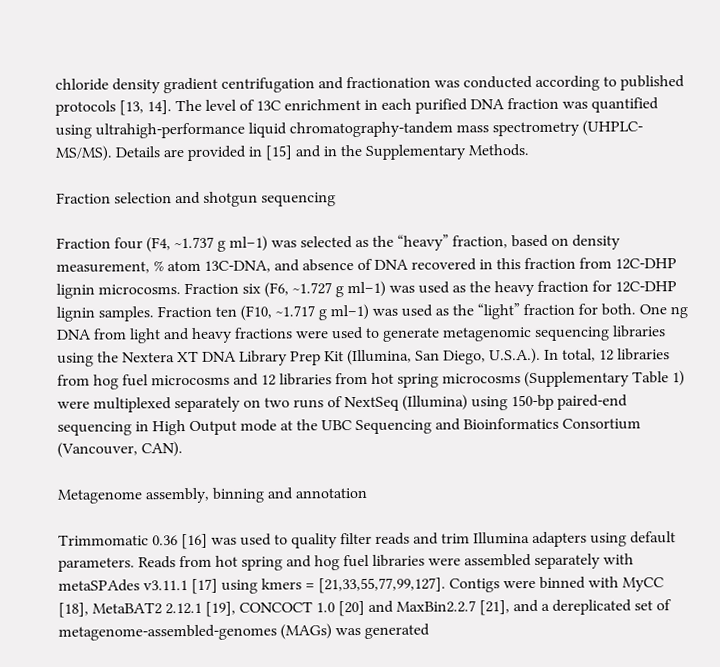chloride density gradient centrifugation and fractionation was conducted according to published protocols [13, 14]. The level of 13C enrichment in each purified DNA fraction was quantified using ultrahigh-performance liquid chromatography-tandem mass spectrometry (UHPLC-MS/MS). Details are provided in [15] and in the Supplementary Methods.

Fraction selection and shotgun sequencing

Fraction four (F4, ~1.737 g ml−1) was selected as the “heavy” fraction, based on density measurement, % atom 13C-DNA, and absence of DNA recovered in this fraction from 12C-DHP lignin microcosms. Fraction six (F6, ~1.727 g ml−1) was used as the heavy fraction for 12C-DHP lignin samples. Fraction ten (F10, ~1.717 g ml−1) was used as the “light” fraction for both. One ng DNA from light and heavy fractions were used to generate metagenomic sequencing libraries using the Nextera XT DNA Library Prep Kit (Illumina, San Diego, U.S.A.). In total, 12 libraries from hog fuel microcosms and 12 libraries from hot spring microcosms (Supplementary Table 1) were multiplexed separately on two runs of NextSeq (Illumina) using 150-bp paired-end sequencing in High Output mode at the UBC Sequencing and Bioinformatics Consortium (Vancouver, CAN).

Metagenome assembly, binning and annotation

Trimmomatic 0.36 [16] was used to quality filter reads and trim Illumina adapters using default parameters. Reads from hot spring and hog fuel libraries were assembled separately with metaSPAdes v3.11.1 [17] using kmers = [21,33,55,77,99,127]. Contigs were binned with MyCC [18], MetaBAT2 2.12.1 [19], CONCOCT 1.0 [20] and MaxBin2.2.7 [21], and a dereplicated set of metagenome-assembled-genomes (MAGs) was generated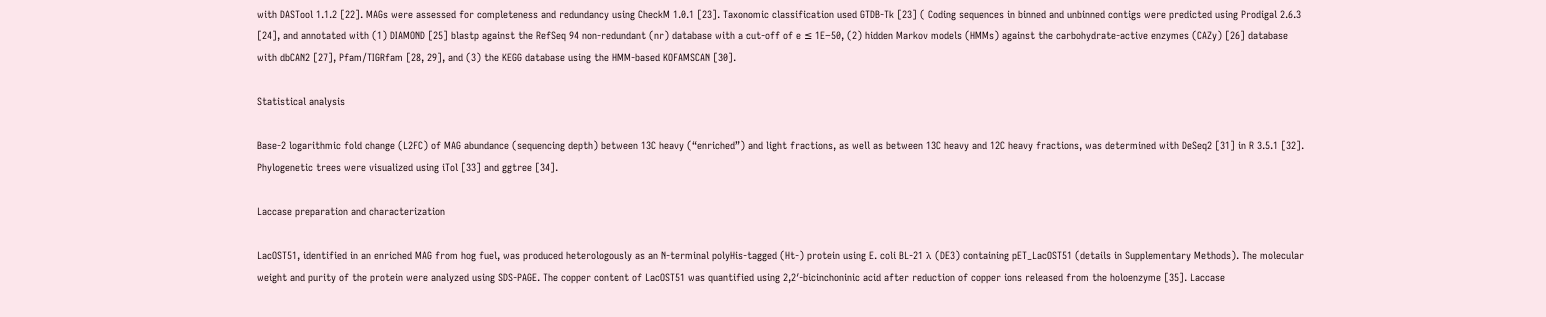with DASTool 1.1.2 [22]. MAGs were assessed for completeness and redundancy using CheckM 1.0.1 [23]. Taxonomic classification used GTDB-Tk [23] ( Coding sequences in binned and unbinned contigs were predicted using Prodigal 2.6.3 [24], and annotated with (1) DIAMOND [25] blastp against the RefSeq 94 non-redundant (nr) database with a cut-off of e ≤ 1E−50, (2) hidden Markov models (HMMs) against the carbohydrate-active enzymes (CAZy) [26] database with dbCAN2 [27], Pfam/TIGRfam [28, 29], and (3) the KEGG database using the HMM-based KOFAMSCAN [30].

Statistical analysis

Base-2 logarithmic fold change (L2FC) of MAG abundance (sequencing depth) between 13C heavy (“enriched”) and light fractions, as well as between 13C heavy and 12C heavy fractions, was determined with DeSeq2 [31] in R 3.5.1 [32]. Phylogenetic trees were visualized using iTol [33] and ggtree [34].

Laccase preparation and characterization

LacOST51, identified in an enriched MAG from hog fuel, was produced heterologously as an N-terminal polyHis-tagged (Ht-) protein using E. coli BL-21 λ (DE3) containing pET_LacOST51 (details in Supplementary Methods). The molecular weight and purity of the protein were analyzed using SDS-PAGE. The copper content of LacOST51 was quantified using 2,2′-bicinchoninic acid after reduction of copper ions released from the holoenzyme [35]. Laccase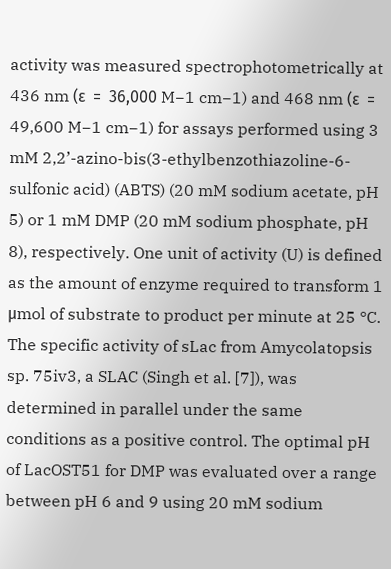activity was measured spectrophotometrically at 436 nm (ε  =  36,000 M−1 cm−1) and 468 nm (ε  =  49,600 M−1 cm−1) for assays performed using 3 mM 2,2’-azino-bis(3-ethylbenzothiazoline-6-sulfonic acid) (ABTS) (20 mM sodium acetate, pH 5) or 1 mM DMP (20 mM sodium phosphate, pH 8), respectively. One unit of activity (U) is defined as the amount of enzyme required to transform 1 μmol of substrate to product per minute at 25 °C. The specific activity of sLac from Amycolatopsis sp. 75iv3, a SLAC (Singh et al. [7]), was determined in parallel under the same conditions as a positive control. The optimal pH of LacOST51 for DMP was evaluated over a range between pH 6 and 9 using 20 mM sodium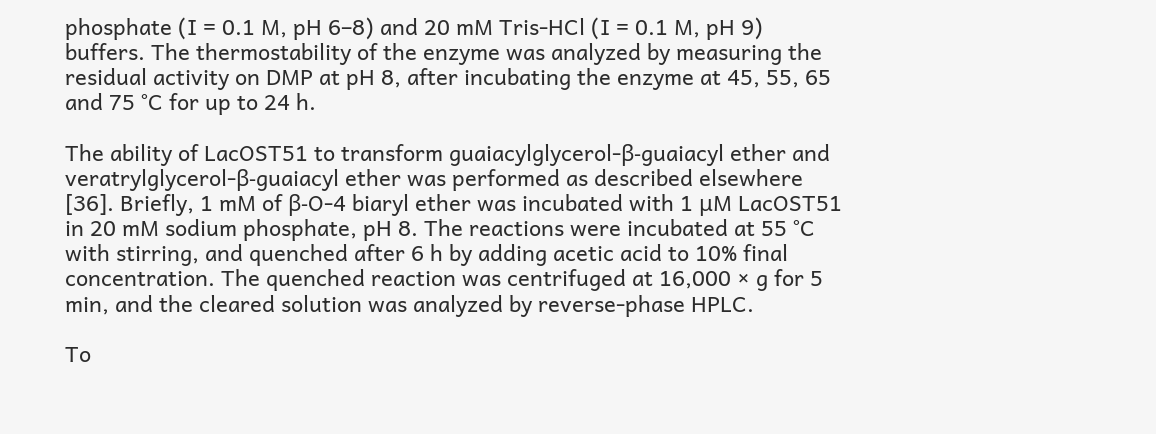phosphate (I = 0.1 M, pH 6–8) and 20 mM Tris-HCl (I = 0.1 M, pH 9) buffers. The thermostability of the enzyme was analyzed by measuring the residual activity on DMP at pH 8, after incubating the enzyme at 45, 55, 65 and 75 °C for up to 24 h.

The ability of LacOST51 to transform guaiacylglycerol-β-guaiacyl ether and veratrylglycerol-β-guaiacyl ether was performed as described elsewhere [36]. Briefly, 1 mM of β-O-4 biaryl ether was incubated with 1 μM LacOST51 in 20 mM sodium phosphate, pH 8. The reactions were incubated at 55 °C with stirring, and quenched after 6 h by adding acetic acid to 10% final concentration. The quenched reaction was centrifuged at 16,000 × g for 5 min, and the cleared solution was analyzed by reverse-phase HPLC.

To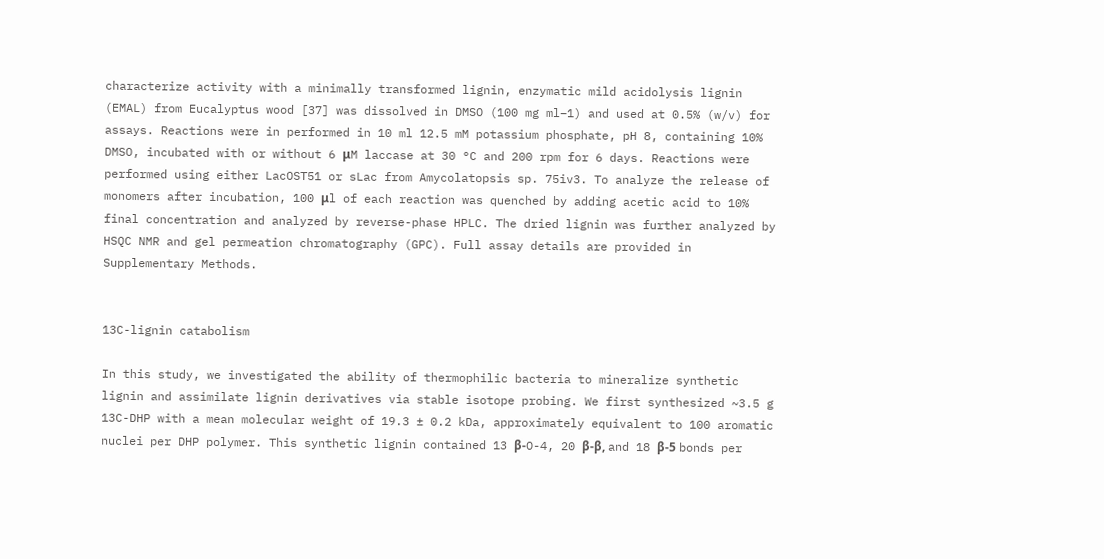characterize activity with a minimally transformed lignin, enzymatic mild acidolysis lignin (EMAL) from Eucalyptus wood [37] was dissolved in DMSO (100 mg ml−1) and used at 0.5% (w/v) for assays. Reactions were in performed in 10 ml 12.5 mM potassium phosphate, pH 8, containing 10% DMSO, incubated with or without 6 μM laccase at 30 °C and 200 rpm for 6 days. Reactions were performed using either LacOST51 or sLac from Amycolatopsis sp. 75iv3. To analyze the release of monomers after incubation, 100 μl of each reaction was quenched by adding acetic acid to 10% final concentration and analyzed by reverse-phase HPLC. The dried lignin was further analyzed by HSQC NMR and gel permeation chromatography (GPC). Full assay details are provided in Supplementary Methods.


13C-lignin catabolism

In this study, we investigated the ability of thermophilic bacteria to mineralize synthetic lignin and assimilate lignin derivatives via stable isotope probing. We first synthesized ~3.5 g 13C-DHP with a mean molecular weight of 19.3 ± 0.2 kDa, approximately equivalent to 100 aromatic nuclei per DHP polymer. This synthetic lignin contained 13 β-O-4, 20 β-β, and 18 β-5 bonds per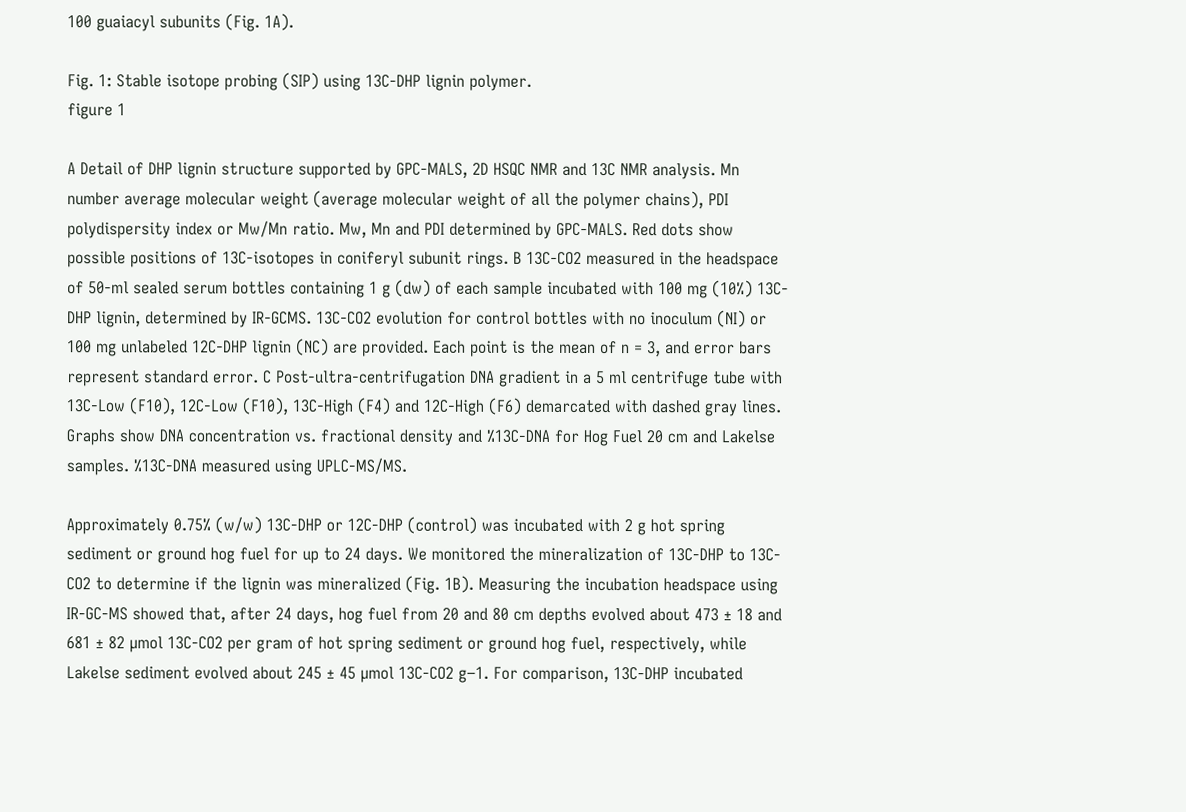100 guaiacyl subunits (Fig. 1A).

Fig. 1: Stable isotope probing (SIP) using 13C-DHP lignin polymer.
figure 1

A Detail of DHP lignin structure supported by GPC-MALS, 2D HSQC NMR and 13C NMR analysis. Mn number average molecular weight (average molecular weight of all the polymer chains), PDI polydispersity index or Mw/Mn ratio. Mw, Mn and PDI determined by GPC-MALS. Red dots show possible positions of 13C-isotopes in coniferyl subunit rings. B 13C-CO2 measured in the headspace of 50-ml sealed serum bottles containing 1 g (dw) of each sample incubated with 100 mg (10%) 13C-DHP lignin, determined by IR-GCMS. 13C-CO2 evolution for control bottles with no inoculum (NI) or 100 mg unlabeled 12C-DHP lignin (NC) are provided. Each point is the mean of n = 3, and error bars represent standard error. C Post-ultra-centrifugation DNA gradient in a 5 ml centrifuge tube with 13C-Low (F10), 12C-Low (F10), 13C-High (F4) and 12C-High (F6) demarcated with dashed gray lines. Graphs show DNA concentration vs. fractional density and %13C-DNA for Hog Fuel 20 cm and Lakelse samples. %13C-DNA measured using UPLC-MS/MS.

Approximately 0.75% (w/w) 13C-DHP or 12C-DHP (control) was incubated with 2 g hot spring sediment or ground hog fuel for up to 24 days. We monitored the mineralization of 13C-DHP to 13C-CO2 to determine if the lignin was mineralized (Fig. 1B). Measuring the incubation headspace using IR-GC-MS showed that, after 24 days, hog fuel from 20 and 80 cm depths evolved about 473 ± 18 and 681 ± 82 µmol 13C-CO2 per gram of hot spring sediment or ground hog fuel, respectively, while Lakelse sediment evolved about 245 ± 45 µmol 13C-CO2 g−1. For comparison, 13C-DHP incubated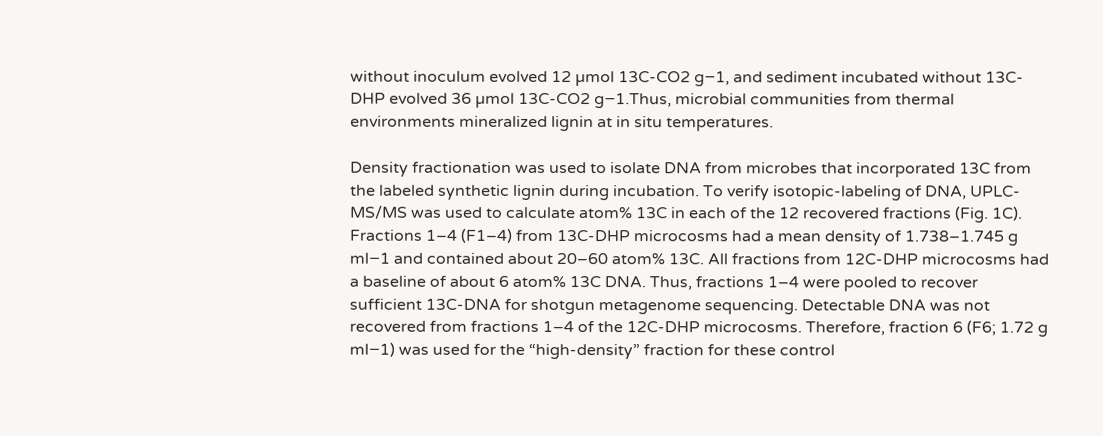without inoculum evolved 12 µmol 13C-CO2 g−1, and sediment incubated without 13C-DHP evolved 36 µmol 13C-CO2 g−1.Thus, microbial communities from thermal environments mineralized lignin at in situ temperatures.

Density fractionation was used to isolate DNA from microbes that incorporated 13C from the labeled synthetic lignin during incubation. To verify isotopic-labeling of DNA, UPLC-MS/MS was used to calculate atom% 13C in each of the 12 recovered fractions (Fig. 1C). Fractions 1–4 (F1–4) from 13C-DHP microcosms had a mean density of 1.738–1.745 g ml−1 and contained about 20–60 atom% 13C. All fractions from 12C-DHP microcosms had a baseline of about 6 atom% 13C DNA. Thus, fractions 1–4 were pooled to recover sufficient 13C-DNA for shotgun metagenome sequencing. Detectable DNA was not recovered from fractions 1–4 of the 12C-DHP microcosms. Therefore, fraction 6 (F6; 1.72 g ml−1) was used for the “high-density” fraction for these control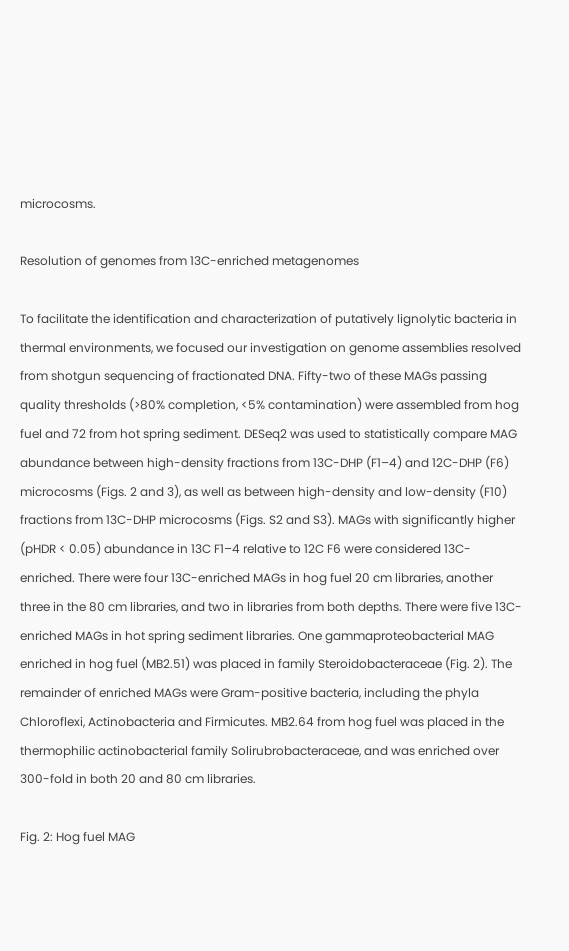microcosms.

Resolution of genomes from 13C-enriched metagenomes

To facilitate the identification and characterization of putatively lignolytic bacteria in thermal environments, we focused our investigation on genome assemblies resolved from shotgun sequencing of fractionated DNA. Fifty-two of these MAGs passing quality thresholds (>80% completion, <5% contamination) were assembled from hog fuel and 72 from hot spring sediment. DESeq2 was used to statistically compare MAG abundance between high-density fractions from 13C-DHP (F1–4) and 12C-DHP (F6) microcosms (Figs. 2 and 3), as well as between high-density and low-density (F10) fractions from 13C-DHP microcosms (Figs. S2 and S3). MAGs with significantly higher (pHDR < 0.05) abundance in 13C F1–4 relative to 12C F6 were considered 13C-enriched. There were four 13C-enriched MAGs in hog fuel 20 cm libraries, another three in the 80 cm libraries, and two in libraries from both depths. There were five 13C-enriched MAGs in hot spring sediment libraries. One gammaproteobacterial MAG enriched in hog fuel (MB2.51) was placed in family Steroidobacteraceae (Fig. 2). The remainder of enriched MAGs were Gram-positive bacteria, including the phyla Chloroflexi, Actinobacteria and Firmicutes. MB2.64 from hog fuel was placed in the thermophilic actinobacterial family Solirubrobacteraceae, and was enriched over 300-fold in both 20 and 80 cm libraries.

Fig. 2: Hog fuel MAG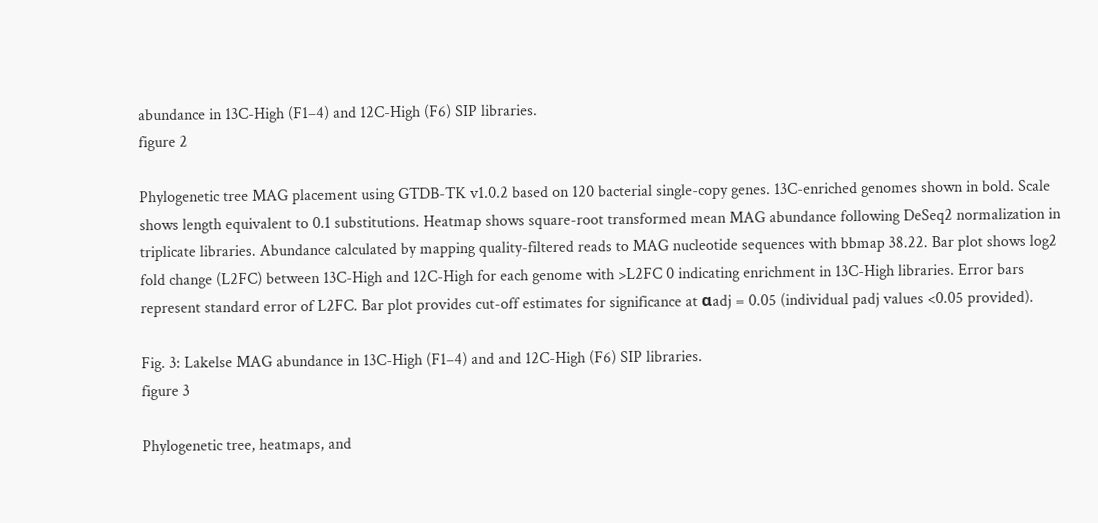abundance in 13C-High (F1–4) and 12C-High (F6) SIP libraries.
figure 2

Phylogenetic tree MAG placement using GTDB-TK v1.0.2 based on 120 bacterial single-copy genes. 13C-enriched genomes shown in bold. Scale shows length equivalent to 0.1 substitutions. Heatmap shows square-root transformed mean MAG abundance following DeSeq2 normalization in triplicate libraries. Abundance calculated by mapping quality-filtered reads to MAG nucleotide sequences with bbmap 38.22. Bar plot shows log2 fold change (L2FC) between 13C-High and 12C-High for each genome with >L2FC 0 indicating enrichment in 13C-High libraries. Error bars represent standard error of L2FC. Bar plot provides cut-off estimates for significance at αadj = 0.05 (individual padj values <0.05 provided).

Fig. 3: Lakelse MAG abundance in 13C-High (F1–4) and and 12C-High (F6) SIP libraries.
figure 3

Phylogenetic tree, heatmaps, and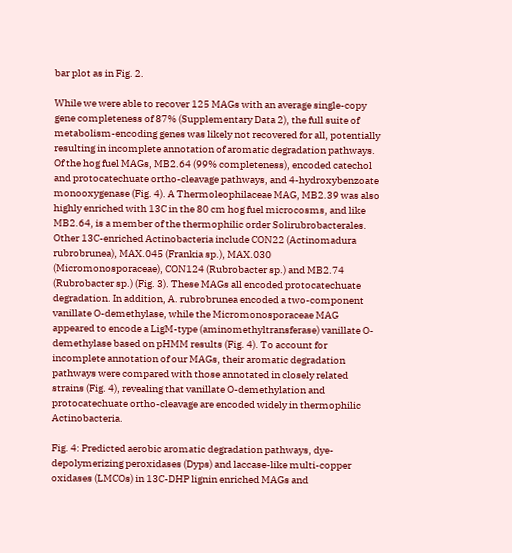bar plot as in Fig. 2.

While we were able to recover 125 MAGs with an average single-copy gene completeness of 87% (Supplementary Data 2), the full suite of metabolism-encoding genes was likely not recovered for all, potentially resulting in incomplete annotation of aromatic degradation pathways. Of the hog fuel MAGs, MB2.64 (99% completeness), encoded catechol and protocatechuate ortho-cleavage pathways, and 4-hydroxybenzoate monooxygenase (Fig. 4). A Thermoleophilaceae MAG, MB2.39 was also highly enriched with 13C in the 80 cm hog fuel microcosms, and like MB2.64, is a member of the thermophilic order Solirubrobacterales. Other 13C-enriched Actinobacteria include CON22 (Actinomadura rubrobrunea), MAX.045 (Frankia sp.), MAX.030 (Micromonosporaceae), CON124 (Rubrobacter sp.) and MB2.74 (Rubrobacter sp.) (Fig. 3). These MAGs all encoded protocatechuate degradation. In addition, A. rubrobrunea encoded a two-component vanillate O-demethylase, while the Micromonosporaceae MAG appeared to encode a LigM-type (aminomethyltransferase) vanillate O-demethylase based on pHMM results (Fig. 4). To account for incomplete annotation of our MAGs, their aromatic degradation pathways were compared with those annotated in closely related strains (Fig. 4), revealing that vanillate O-demethylation and protocatechuate ortho-cleavage are encoded widely in thermophilic Actinobacteria.

Fig. 4: Predicted aerobic aromatic degradation pathways, dye-depolymerizing peroxidases (Dyps) and laccase-like multi-copper oxidases (LMCOs) in 13C-DHP lignin enriched MAGs and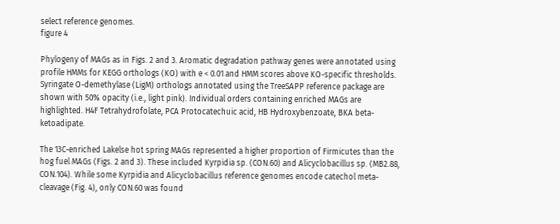select reference genomes.
figure 4

Phylogeny of MAGs as in Figs. 2 and 3. Aromatic degradation pathway genes were annotated using profile HMMs for KEGG orthologs (KO) with e < 0.01 and HMM scores above KO-specific thresholds. Syringate O-demethylase (LigM) orthologs annotated using the TreeSAPP reference package are shown with 50% opacity (i.e., light pink). Individual orders containing enriched MAGs are highlighted. H4F Tetrahydrofolate, PCA Protocatechuic acid, HB Hydroxybenzoate, BKA beta-ketoadipate.

The 13C-enriched Lakelse hot spring MAGs represented a higher proportion of Firmicutes than the hog fuel MAGs (Figs. 2 and 3). These included Kyrpidia sp. (CON.60) and Alicyclobacillus sp. (MB2.88, CON.104). While some Kyrpidia and Alicyclobacillus reference genomes encode catechol meta-cleavage (Fig. 4), only CON.60 was found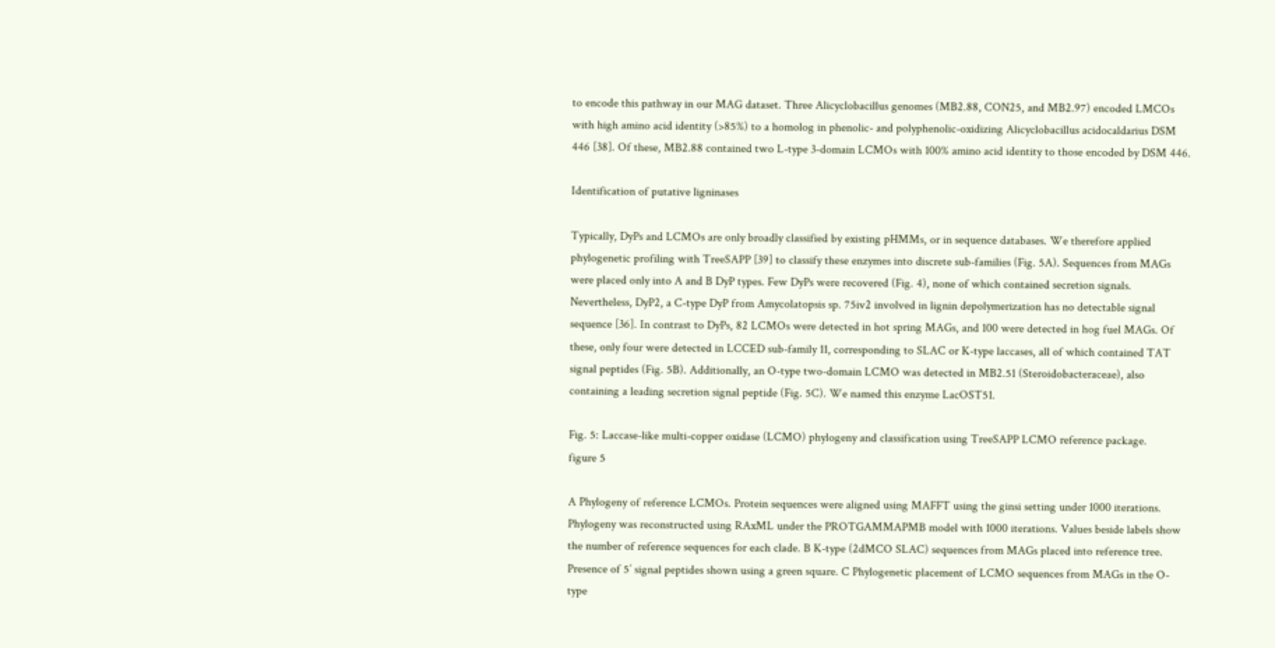to encode this pathway in our MAG dataset. Three Alicyclobacillus genomes (MB2.88, CON25, and MB2.97) encoded LMCOs with high amino acid identity (>85%) to a homolog in phenolic- and polyphenolic-oxidizing Alicyclobacillus acidocaldarius DSM 446 [38]. Of these, MB2.88 contained two L-type 3-domain LCMOs with 100% amino acid identity to those encoded by DSM 446.

Identification of putative ligninases

Typically, DyPs and LCMOs are only broadly classified by existing pHMMs, or in sequence databases. We therefore applied phylogenetic profiling with TreeSAPP [39] to classify these enzymes into discrete sub-families (Fig. 5A). Sequences from MAGs were placed only into A and B DyP types. Few DyPs were recovered (Fig. 4), none of which contained secretion signals. Nevertheless, DyP2, a C-type DyP from Amycolatopsis sp. 75iv2 involved in lignin depolymerization has no detectable signal sequence [36]. In contrast to DyPs, 82 LCMOs were detected in hot spring MAGs, and 100 were detected in hog fuel MAGs. Of these, only four were detected in LCCED sub-family 11, corresponding to SLAC or K-type laccases, all of which contained TAT signal peptides (Fig. 5B). Additionally, an O-type two-domain LCMO was detected in MB2.51 (Steroidobacteraceae), also containing a leading secretion signal peptide (Fig. 5C). We named this enzyme LacOST51.

Fig. 5: Laccase-like multi-copper oxidase (LCMO) phylogeny and classification using TreeSAPP LCMO reference package.
figure 5

A Phylogeny of reference LCMOs. Protein sequences were aligned using MAFFT using the ginsi setting under 1000 iterations. Phylogeny was reconstructed using RAxML under the PROTGAMMAPMB model with 1000 iterations. Values beside labels show the number of reference sequences for each clade. B K-type (2dMCO SLAC) sequences from MAGs placed into reference tree. Presence of 5’ signal peptides shown using a green square. C Phylogenetic placement of LCMO sequences from MAGs in the O-type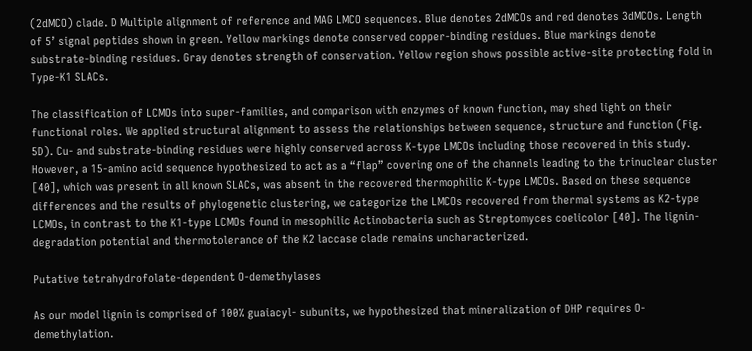(2dMCO) clade. D Multiple alignment of reference and MAG LMCO sequences. Blue denotes 2dMCOs and red denotes 3dMCOs. Length of 5’ signal peptides shown in green. Yellow markings denote conserved copper-binding residues. Blue markings denote substrate-binding residues. Gray denotes strength of conservation. Yellow region shows possible active-site protecting fold in Type-K1 SLACs.

The classification of LCMOs into super-families, and comparison with enzymes of known function, may shed light on their functional roles. We applied structural alignment to assess the relationships between sequence, structure and function (Fig. 5D). Cu- and substrate-binding residues were highly conserved across K-type LMCOs including those recovered in this study. However, a 15-amino acid sequence hypothesized to act as a “flap” covering one of the channels leading to the trinuclear cluster [40], which was present in all known SLACs, was absent in the recovered thermophilic K-type LMCOs. Based on these sequence differences and the results of phylogenetic clustering, we categorize the LMCOs recovered from thermal systems as K2-type LCMOs, in contrast to the K1-type LCMOs found in mesophilic Actinobacteria such as Streptomyces coelicolor [40]. The lignin-degradation potential and thermotolerance of the K2 laccase clade remains uncharacterized.

Putative tetrahydrofolate-dependent O-demethylases

As our model lignin is comprised of 100% guaiacyl- subunits, we hypothesized that mineralization of DHP requires O-demethylation.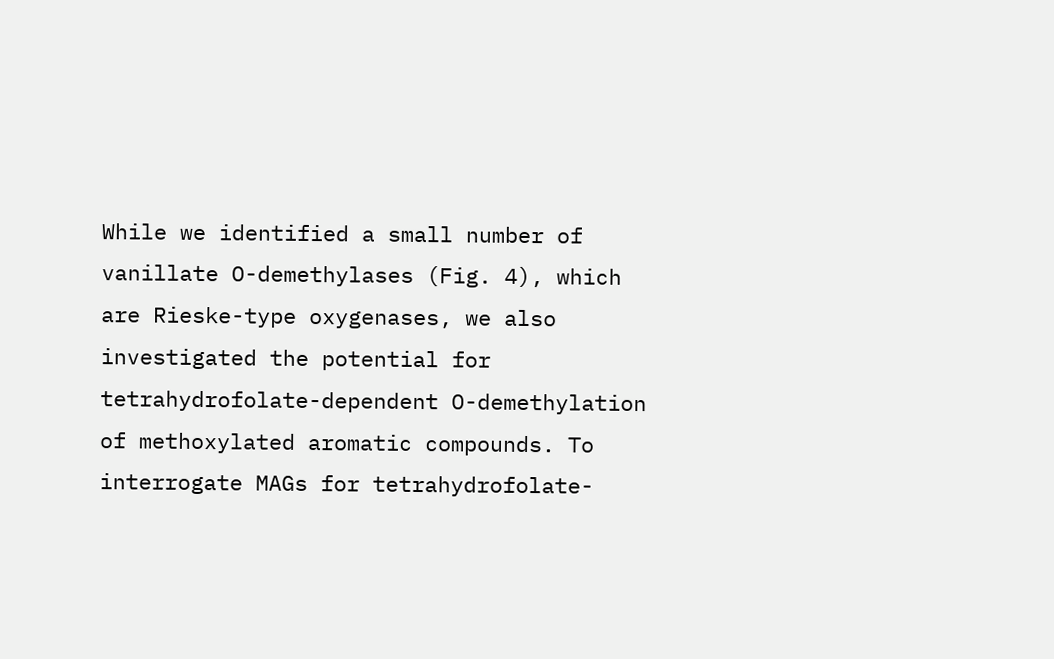While we identified a small number of vanillate O-demethylases (Fig. 4), which are Rieske-type oxygenases, we also investigated the potential for tetrahydrofolate-dependent O-demethylation of methoxylated aromatic compounds. To interrogate MAGs for tetrahydrofolate-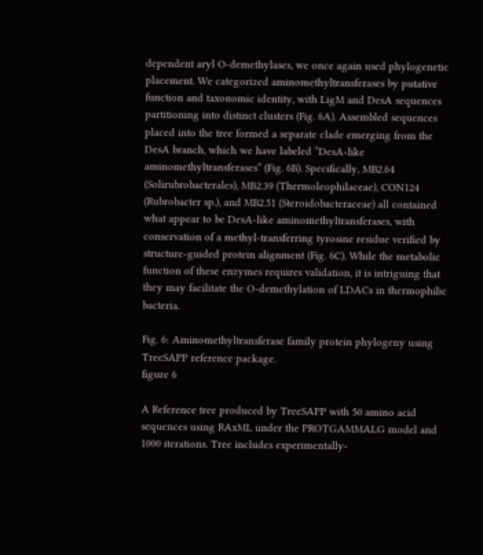dependent aryl O-demethylases, we once again used phylogenetic placement. We categorized aminomethyltransferases by putative function and taxonomic identity, with LigM and DesA sequences partitioning into distinct clusters (Fig. 6A). Assembled sequences placed into the tree formed a separate clade emerging from the DesA branch, which we have labeled “DesA-like aminomethyltransferases” (Fig. 6B). Specifically, MB2.64 (Solirubrobacterales), MB2.39 (Thermoleophilaceae), CON124 (Rubrobacter sp.), and MB2.51 (Steroidobacteraceae) all contained what appear to be DesA-like aminomethyltransferases, with conservation of a methyl-transferring tyrosine residue verified by structure-guided protein alignment (Fig. 6C). While the metabolic function of these enzymes requires validation, it is intriguing that they may facilitate the O-demethylation of LDACs in thermophilic bacteria.

Fig. 6: Aminomethyltransferase family protein phylogeny using TreeSAPP reference package.
figure 6

A Reference tree produced by TreeSAPP with 50 amino acid sequences using RAxML under the PROTGAMMALG model and 1000 iterations. Tree includes experimentally-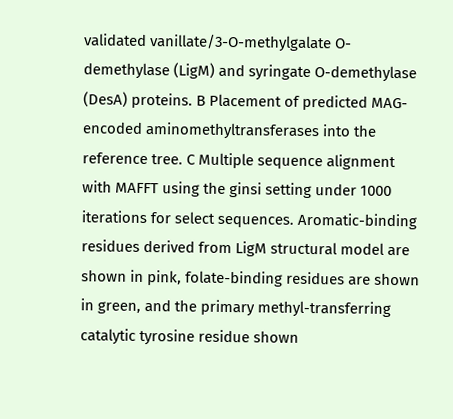validated vanillate/3-O-methylgalate O-demethylase (LigM) and syringate O-demethylase (DesA) proteins. B Placement of predicted MAG-encoded aminomethyltransferases into the reference tree. C Multiple sequence alignment with MAFFT using the ginsi setting under 1000 iterations for select sequences. Aromatic-binding residues derived from LigM structural model are shown in pink, folate-binding residues are shown in green, and the primary methyl-transferring catalytic tyrosine residue shown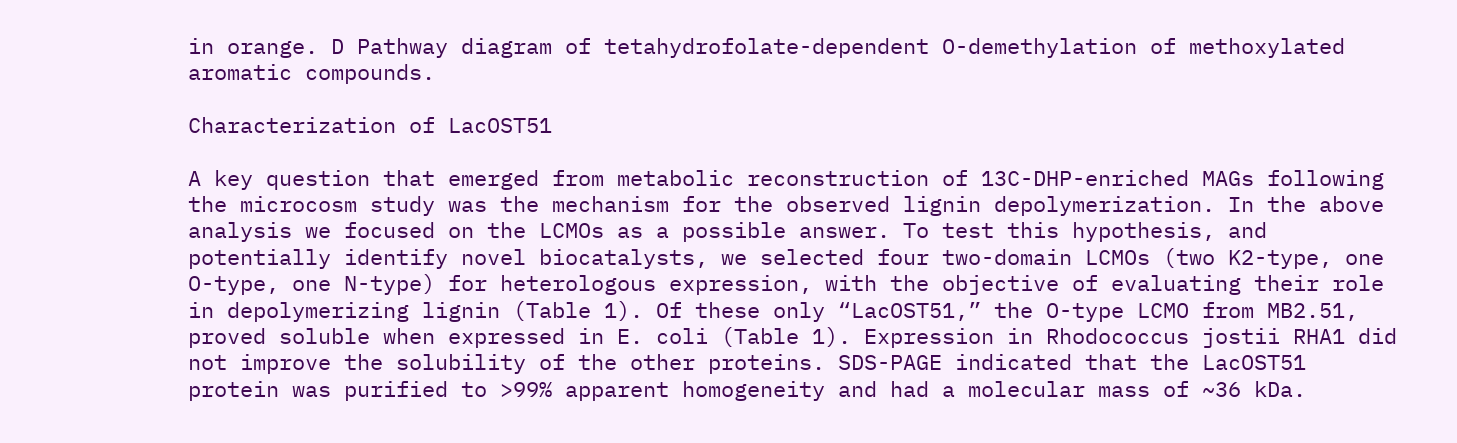in orange. D Pathway diagram of tetahydrofolate-dependent O-demethylation of methoxylated aromatic compounds.

Characterization of LacOST51

A key question that emerged from metabolic reconstruction of 13C-DHP-enriched MAGs following the microcosm study was the mechanism for the observed lignin depolymerization. In the above analysis we focused on the LCMOs as a possible answer. To test this hypothesis, and potentially identify novel biocatalysts, we selected four two-domain LCMOs (two K2-type, one O-type, one N-type) for heterologous expression, with the objective of evaluating their role in depolymerizing lignin (Table 1). Of these only “LacOST51,” the O-type LCMO from MB2.51, proved soluble when expressed in E. coli (Table 1). Expression in Rhodococcus jostii RHA1 did not improve the solubility of the other proteins. SDS-PAGE indicated that the LacOST51 protein was purified to >99% apparent homogeneity and had a molecular mass of ~36 kDa.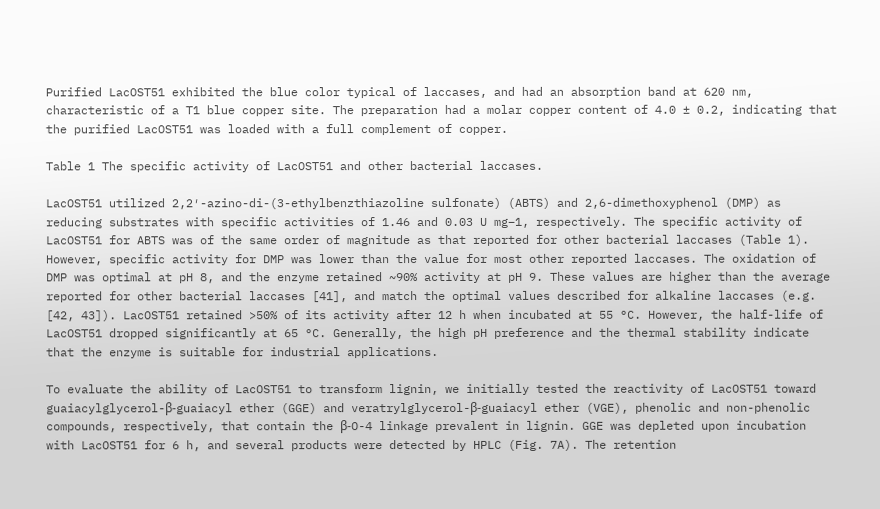Purified LacOST51 exhibited the blue color typical of laccases, and had an absorption band at 620 nm, characteristic of a T1 blue copper site. The preparation had a molar copper content of 4.0 ± 0.2, indicating that the purified LacOST51 was loaded with a full complement of copper.

Table 1 The specific activity of LacOST51 and other bacterial laccases.

LacOST51 utilized 2,2′-azino-di-(3-ethylbenzthiazoline sulfonate) (ABTS) and 2,6-dimethoxyphenol (DMP) as reducing substrates with specific activities of 1.46 and 0.03 U mg−1, respectively. The specific activity of LacOST51 for ABTS was of the same order of magnitude as that reported for other bacterial laccases (Table 1). However, specific activity for DMP was lower than the value for most other reported laccases. The oxidation of DMP was optimal at pH 8, and the enzyme retained ~90% activity at pH 9. These values are higher than the average reported for other bacterial laccases [41], and match the optimal values described for alkaline laccases (e.g. [42, 43]). LacOST51 retained >50% of its activity after 12 h when incubated at 55 °C. However, the half-life of LacOST51 dropped significantly at 65 °C. Generally, the high pH preference and the thermal stability indicate that the enzyme is suitable for industrial applications.

To evaluate the ability of LacOST51 to transform lignin, we initially tested the reactivity of LacOST51 toward guaiacylglycerol-β-guaiacyl ether (GGE) and veratrylglycerol-β-guaiacyl ether (VGE), phenolic and non-phenolic compounds, respectively, that contain the β-O-4 linkage prevalent in lignin. GGE was depleted upon incubation with LacOST51 for 6 h, and several products were detected by HPLC (Fig. 7A). The retention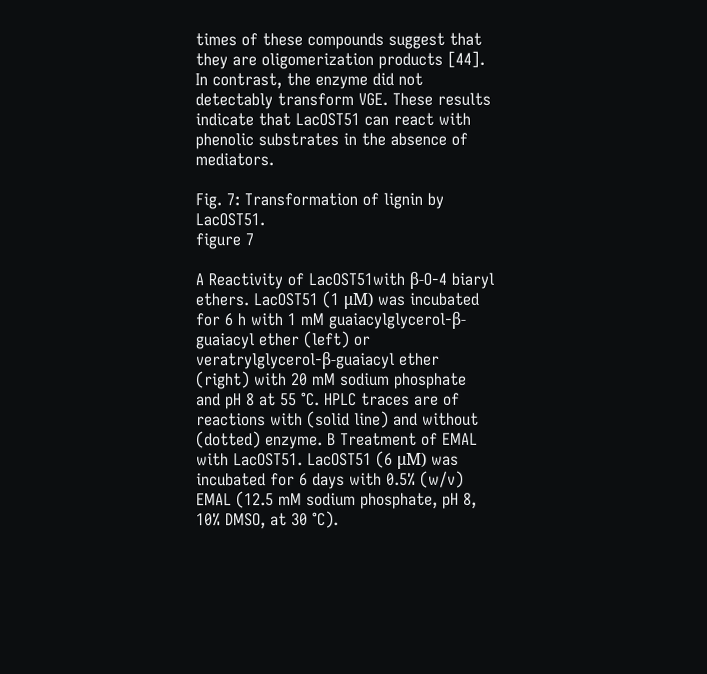times of these compounds suggest that they are oligomerization products [44]. In contrast, the enzyme did not detectably transform VGE. These results indicate that LacOST51 can react with phenolic substrates in the absence of mediators.

Fig. 7: Transformation of lignin by LacOST51.
figure 7

A Reactivity of LacOST51with β-O-4 biaryl ethers. LacOST51 (1 μM) was incubated for 6 h with 1 mM guaiacylglycerol-β-guaiacyl ether (left) or veratrylglycerol-β-guaiacyl ether (right) with 20 mM sodium phosphate and pH 8 at 55 °C. HPLC traces are of reactions with (solid line) and without (dotted) enzyme. B Treatment of EMAL with LacOST51. LacOST51 (6 μM) was incubated for 6 days with 0.5% (w/v) EMAL (12.5 mM sodium phosphate, pH 8, 10% DMSO, at 30 °C).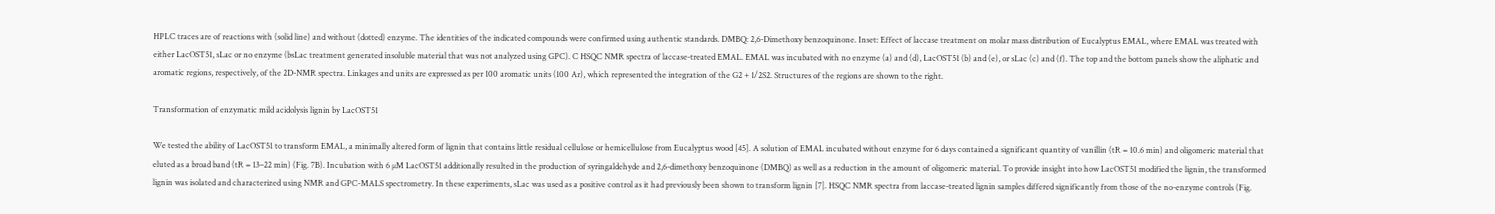HPLC traces are of reactions with (solid line) and without (dotted) enzyme. The identities of the indicated compounds were confirmed using authentic standards. DMBQ: 2,6-Dimethoxy benzoquinone. Inset: Effect of laccase treatment on molar mass distribution of Eucalyptus EMAL, where EMAL was treated with either LacOST51, sLac or no enzyme (bsLac treatment generated insoluble material that was not analyzed using GPC). C HSQC NMR spectra of laccase-treated EMAL. EMAL was incubated with no enzyme (a) and (d), LacOST51 (b) and (e), or sLac (c) and (f). The top and the bottom panels show the aliphatic and aromatic regions, respectively, of the 2D-NMR spectra. Linkages and units are expressed as per 100 aromatic units (100 Ar), which represented the integration of the G2 + 1/2S2. Structures of the regions are shown to the right.

Transformation of enzymatic mild acidolysis lignin by LacOST51

We tested the ability of LacOST51 to transform EMAL, a minimally altered form of lignin that contains little residual cellulose or hemicellulose from Eucalyptus wood [45]. A solution of EMAL incubated without enzyme for 6 days contained a significant quantity of vanillin (tR = 10.6 min) and oligomeric material that eluted as a broad band (tR = 13–22 min) (Fig. 7B). Incubation with 6 µM LacOST51 additionally resulted in the production of syringaldehyde and 2,6-dimethoxy benzoquinone (DMBQ) as well as a reduction in the amount of oligomeric material. To provide insight into how LacOST51 modified the lignin, the transformed lignin was isolated and characterized using NMR and GPC-MALS spectrometry. In these experiments, sLac was used as a positive control as it had previously been shown to transform lignin [7]. HSQC NMR spectra from laccase-treated lignin samples differed significantly from those of the no-enzyme controls (Fig.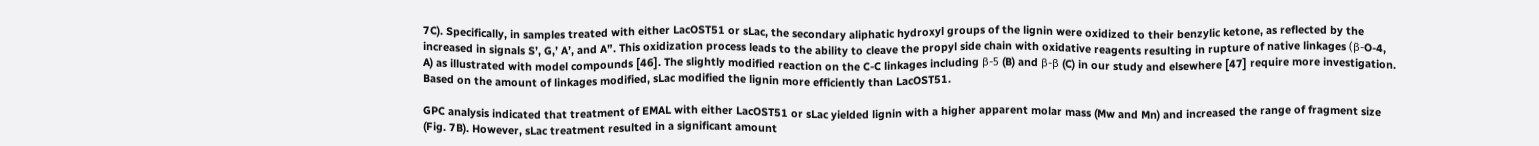7C). Specifically, in samples treated with either LacOST51 or sLac, the secondary aliphatic hydroxyl groups of the lignin were oxidized to their benzylic ketone, as reflected by the increased in signals S’, G,’ A’, and A”. This oxidization process leads to the ability to cleave the propyl side chain with oxidative reagents resulting in rupture of native linkages (β-O-4, A) as illustrated with model compounds [46]. The slightly modified reaction on the C-C linkages including β-5 (B) and β-β (C) in our study and elsewhere [47] require more investigation. Based on the amount of linkages modified, sLac modified the lignin more efficiently than LacOST51.

GPC analysis indicated that treatment of EMAL with either LacOST51 or sLac yielded lignin with a higher apparent molar mass (Mw and Mn) and increased the range of fragment size (Fig. 7B). However, sLac treatment resulted in a significant amount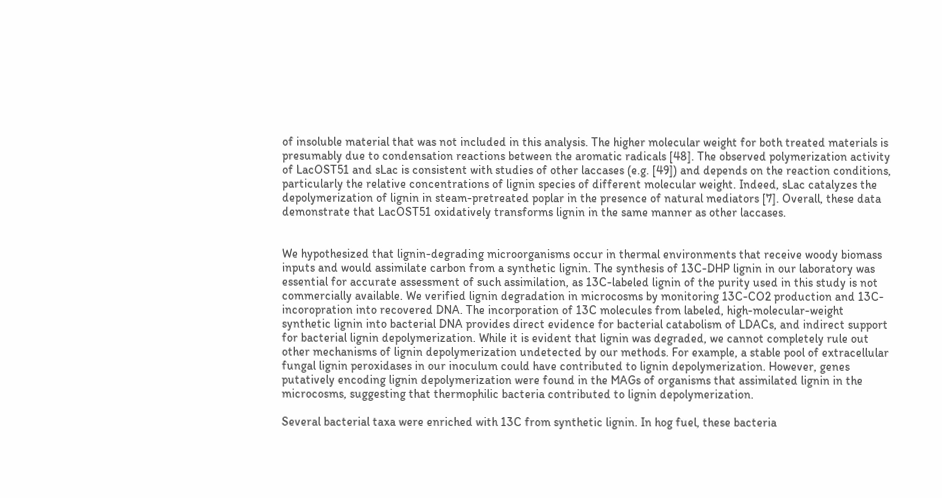of insoluble material that was not included in this analysis. The higher molecular weight for both treated materials is presumably due to condensation reactions between the aromatic radicals [48]. The observed polymerization activity of LacOST51 and sLac is consistent with studies of other laccases (e.g. [49]) and depends on the reaction conditions, particularly the relative concentrations of lignin species of different molecular weight. Indeed, sLac catalyzes the depolymerization of lignin in steam-pretreated poplar in the presence of natural mediators [7]. Overall, these data demonstrate that LacOST51 oxidatively transforms lignin in the same manner as other laccases.


We hypothesized that lignin-degrading microorganisms occur in thermal environments that receive woody biomass inputs and would assimilate carbon from a synthetic lignin. The synthesis of 13C-DHP lignin in our laboratory was essential for accurate assessment of such assimilation, as 13C-labeled lignin of the purity used in this study is not commercially available. We verified lignin degradation in microcosms by monitoring 13C-CO2 production and 13C-incoropration into recovered DNA. The incorporation of 13C molecules from labeled, high-molecular-weight synthetic lignin into bacterial DNA provides direct evidence for bacterial catabolism of LDACs, and indirect support for bacterial lignin depolymerization. While it is evident that lignin was degraded, we cannot completely rule out other mechanisms of lignin depolymerization undetected by our methods. For example, a stable pool of extracellular fungal lignin peroxidases in our inoculum could have contributed to lignin depolymerization. However, genes putatively encoding lignin depolymerization were found in the MAGs of organisms that assimilated lignin in the microcosms, suggesting that thermophilic bacteria contributed to lignin depolymerization.

Several bacterial taxa were enriched with 13C from synthetic lignin. In hog fuel, these bacteria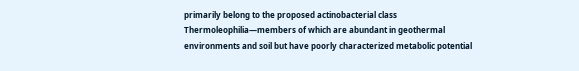primarily belong to the proposed actinobacterial class Thermoleophilia—members of which are abundant in geothermal environments and soil but have poorly characterized metabolic potential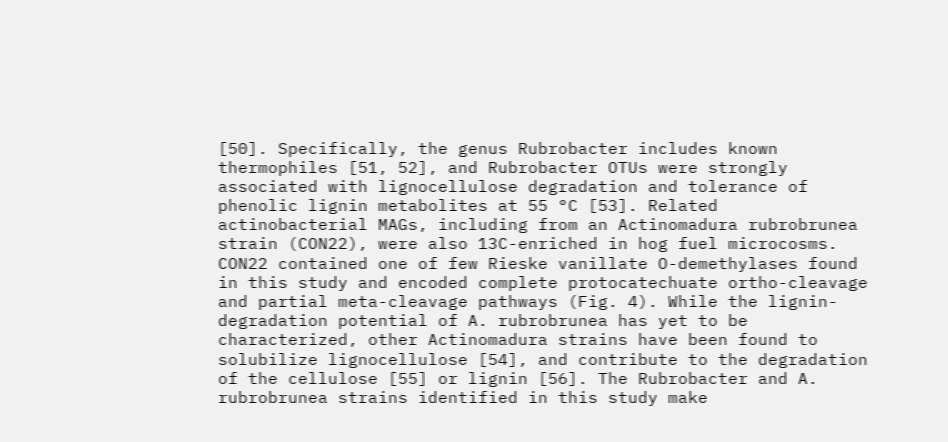[50]. Specifically, the genus Rubrobacter includes known thermophiles [51, 52], and Rubrobacter OTUs were strongly associated with lignocellulose degradation and tolerance of phenolic lignin metabolites at 55 °C [53]. Related actinobacterial MAGs, including from an Actinomadura rubrobrunea strain (CON22), were also 13C-enriched in hog fuel microcosms. CON22 contained one of few Rieske vanillate O-demethylases found in this study and encoded complete protocatechuate ortho-cleavage and partial meta-cleavage pathways (Fig. 4). While the lignin-degradation potential of A. rubrobrunea has yet to be characterized, other Actinomadura strains have been found to solubilize lignocellulose [54], and contribute to the degradation of the cellulose [55] or lignin [56]. The Rubrobacter and A. rubrobrunea strains identified in this study make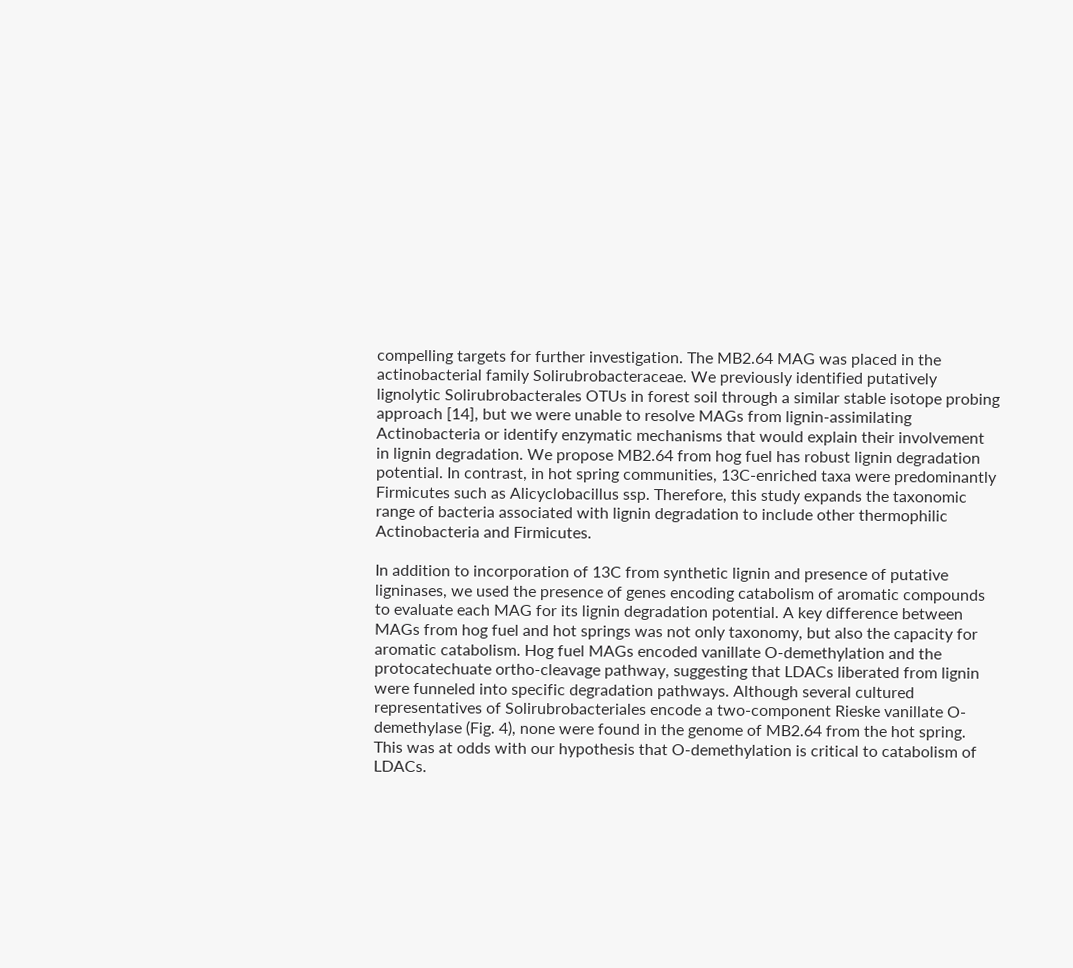compelling targets for further investigation. The MB2.64 MAG was placed in the actinobacterial family Solirubrobacteraceae. We previously identified putatively lignolytic Solirubrobacterales OTUs in forest soil through a similar stable isotope probing approach [14], but we were unable to resolve MAGs from lignin-assimilating Actinobacteria or identify enzymatic mechanisms that would explain their involvement in lignin degradation. We propose MB2.64 from hog fuel has robust lignin degradation potential. In contrast, in hot spring communities, 13C-enriched taxa were predominantly Firmicutes such as Alicyclobacillus ssp. Therefore, this study expands the taxonomic range of bacteria associated with lignin degradation to include other thermophilic Actinobacteria and Firmicutes.

In addition to incorporation of 13C from synthetic lignin and presence of putative ligninases, we used the presence of genes encoding catabolism of aromatic compounds to evaluate each MAG for its lignin degradation potential. A key difference between MAGs from hog fuel and hot springs was not only taxonomy, but also the capacity for aromatic catabolism. Hog fuel MAGs encoded vanillate O-demethylation and the protocatechuate ortho-cleavage pathway, suggesting that LDACs liberated from lignin were funneled into specific degradation pathways. Although several cultured representatives of Solirubrobacteriales encode a two-component Rieske vanillate O-demethylase (Fig. 4), none were found in the genome of MB2.64 from the hot spring. This was at odds with our hypothesis that O-demethylation is critical to catabolism of LDACs.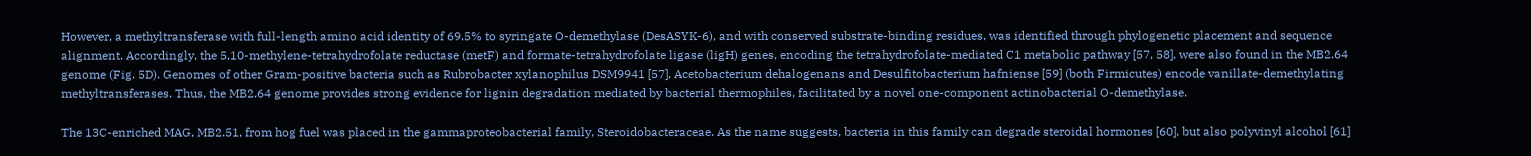However, a methyltransferase with full-length amino acid identity of 69.5% to syringate O-demethylase (DesASYK-6), and with conserved substrate-binding residues, was identified through phylogenetic placement and sequence alignment. Accordingly, the 5,10-methylene-tetrahydrofolate reductase (metF) and formate-tetrahydrofolate ligase (ligH) genes, encoding the tetrahydrofolate-mediated C1 metabolic pathway [57, 58], were also found in the MB2.64 genome (Fig. 5D). Genomes of other Gram-positive bacteria such as Rubrobacter xylanophilus DSM9941 [57], Acetobacterium dehalogenans and Desulfitobacterium hafniense [59] (both Firmicutes) encode vanillate-demethylating methyltransferases. Thus, the MB2.64 genome provides strong evidence for lignin degradation mediated by bacterial thermophiles, facilitated by a novel one-component actinobacterial O-demethylase.

The 13C-enriched MAG, MB2.51, from hog fuel was placed in the gammaproteobacterial family, Steroidobacteraceae. As the name suggests, bacteria in this family can degrade steroidal hormones [60], but also polyvinyl alcohol [61]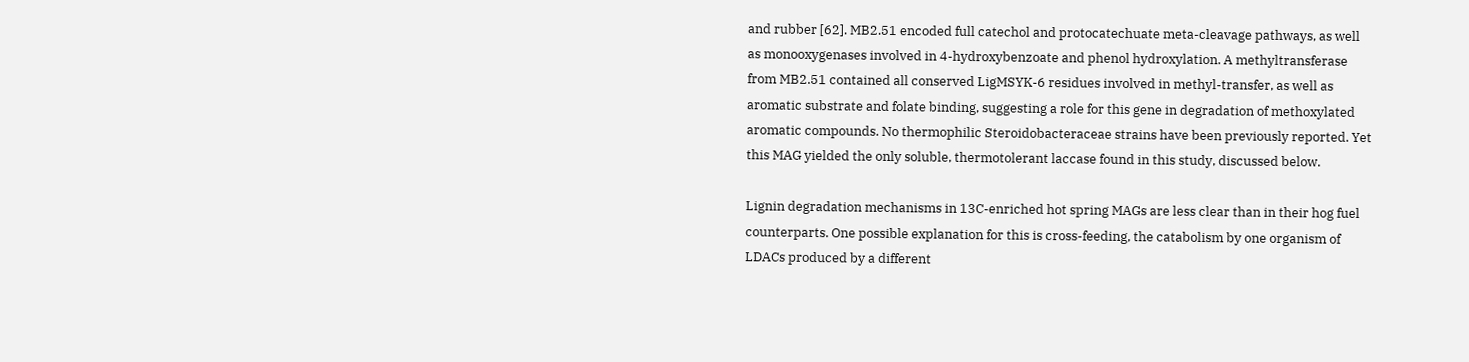and rubber [62]. MB2.51 encoded full catechol and protocatechuate meta-cleavage pathways, as well as monooxygenases involved in 4-hydroxybenzoate and phenol hydroxylation. A methyltransferase from MB2.51 contained all conserved LigMSYK-6 residues involved in methyl-transfer, as well as aromatic substrate and folate binding, suggesting a role for this gene in degradation of methoxylated aromatic compounds. No thermophilic Steroidobacteraceae strains have been previously reported. Yet this MAG yielded the only soluble, thermotolerant laccase found in this study, discussed below.

Lignin degradation mechanisms in 13C-enriched hot spring MAGs are less clear than in their hog fuel counterparts. One possible explanation for this is cross-feeding, the catabolism by one organism of LDACs produced by a different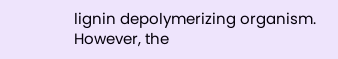lignin depolymerizing organism. However, the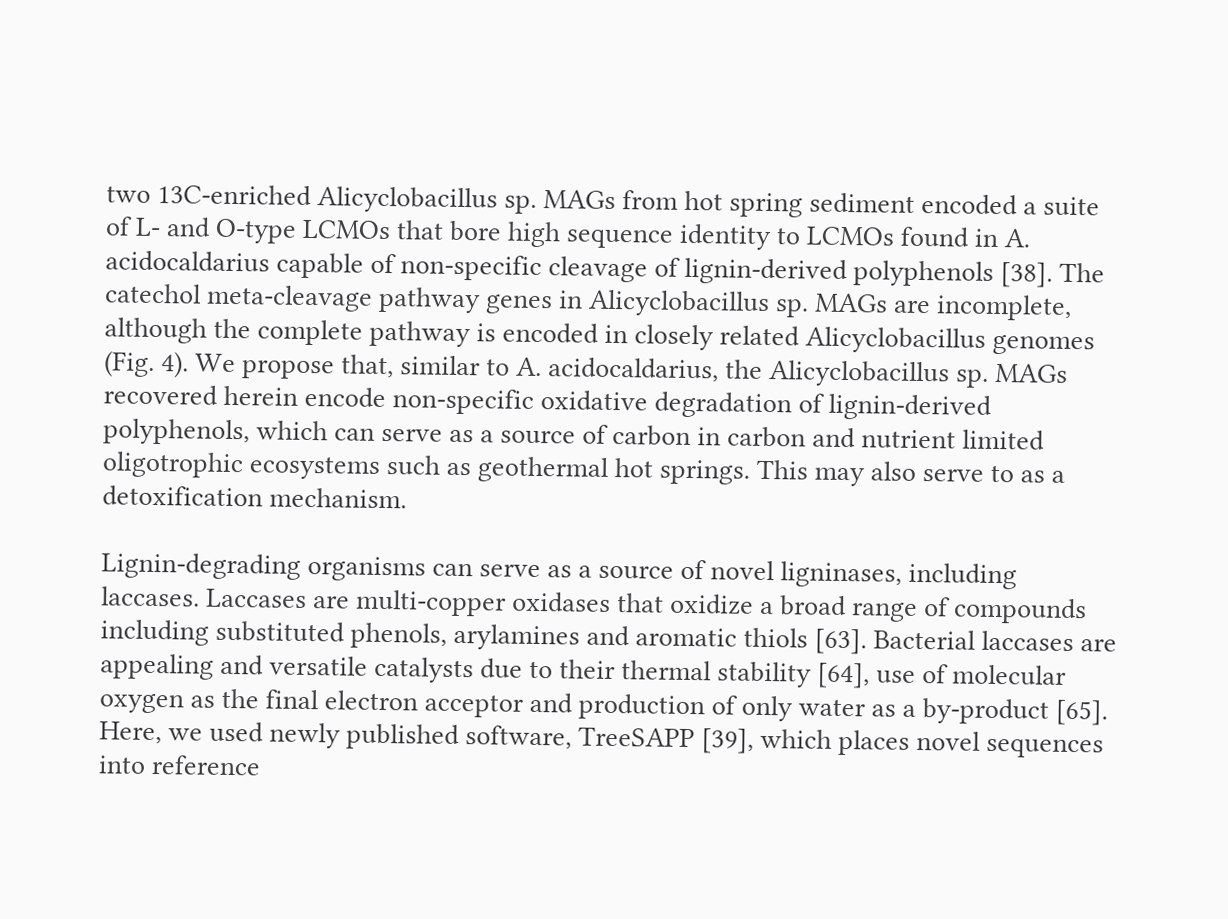two 13C-enriched Alicyclobacillus sp. MAGs from hot spring sediment encoded a suite of L- and O-type LCMOs that bore high sequence identity to LCMOs found in A. acidocaldarius capable of non-specific cleavage of lignin-derived polyphenols [38]. The catechol meta-cleavage pathway genes in Alicyclobacillus sp. MAGs are incomplete, although the complete pathway is encoded in closely related Alicyclobacillus genomes (Fig. 4). We propose that, similar to A. acidocaldarius, the Alicyclobacillus sp. MAGs recovered herein encode non-specific oxidative degradation of lignin-derived polyphenols, which can serve as a source of carbon in carbon and nutrient limited oligotrophic ecosystems such as geothermal hot springs. This may also serve to as a detoxification mechanism.

Lignin-degrading organisms can serve as a source of novel ligninases, including laccases. Laccases are multi-copper oxidases that oxidize a broad range of compounds including substituted phenols, arylamines and aromatic thiols [63]. Bacterial laccases are appealing and versatile catalysts due to their thermal stability [64], use of molecular oxygen as the final electron acceptor and production of only water as a by‐product [65]. Here, we used newly published software, TreeSAPP [39], which places novel sequences into reference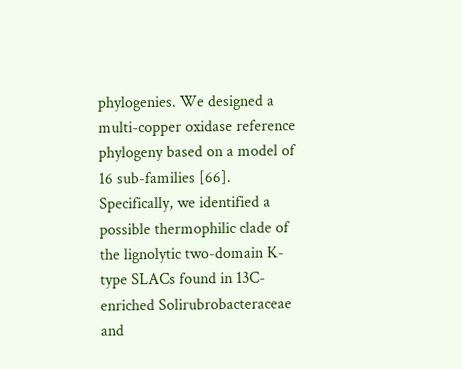phylogenies. We designed a multi-copper oxidase reference phylogeny based on a model of 16 sub-families [66]. Specifically, we identified a possible thermophilic clade of the lignolytic two-domain K-type SLACs found in 13C-enriched Solirubrobacteraceae and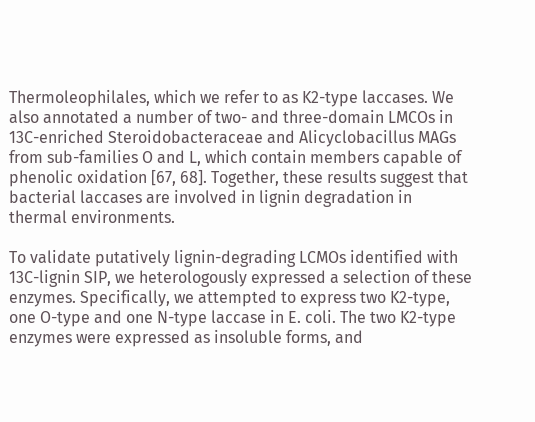Thermoleophilales, which we refer to as K2-type laccases. We also annotated a number of two- and three-domain LMCOs in 13C-enriched Steroidobacteraceae and Alicyclobacillus MAGs from sub-families O and L, which contain members capable of phenolic oxidation [67, 68]. Together, these results suggest that bacterial laccases are involved in lignin degradation in thermal environments.

To validate putatively lignin-degrading LCMOs identified with 13C-lignin SIP, we heterologously expressed a selection of these enzymes. Specifically, we attempted to express two K2-type, one O-type and one N-type laccase in E. coli. The two K2-type enzymes were expressed as insoluble forms, and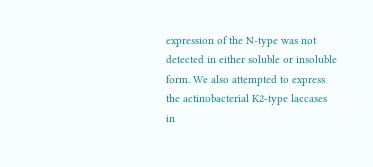expression of the N-type was not detected in either soluble or insoluble form. We also attempted to express the actinobacterial K2-type laccases in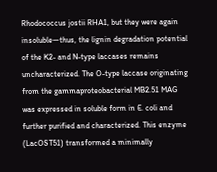Rhodococcus jostii RHA1, but they were again insoluble—thus, the lignin degradation potential of the K2- and N-type laccases remains uncharacterized. The O-type laccase originating from the gammaproteobacterial MB2.51 MAG was expressed in soluble form in E. coli and further purified and characterized. This enzyme (LacOST51) transformed a minimally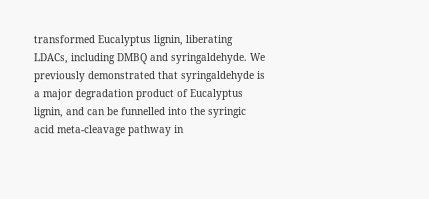transformed Eucalyptus lignin, liberating LDACs, including DMBQ and syringaldehyde. We previously demonstrated that syringaldehyde is a major degradation product of Eucalyptus lignin, and can be funnelled into the syringic acid meta-cleavage pathway in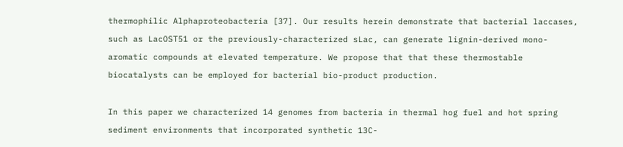thermophilic Alphaproteobacteria [37]. Our results herein demonstrate that bacterial laccases, such as LacOST51 or the previously-characterized sLac, can generate lignin-derived mono-aromatic compounds at elevated temperature. We propose that that these thermostable biocatalysts can be employed for bacterial bio-product production.

In this paper we characterized 14 genomes from bacteria in thermal hog fuel and hot spring sediment environments that incorporated synthetic 13C-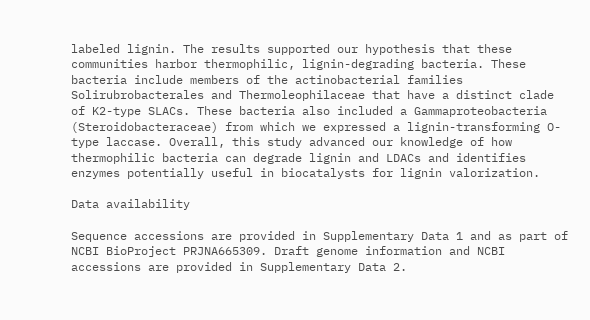labeled lignin. The results supported our hypothesis that these communities harbor thermophilic, lignin-degrading bacteria. These bacteria include members of the actinobacterial families Solirubrobacterales and Thermoleophilaceae that have a distinct clade of K2-type SLACs. These bacteria also included a Gammaproteobacteria (Steroidobacteraceae) from which we expressed a lignin-transforming O-type laccase. Overall, this study advanced our knowledge of how thermophilic bacteria can degrade lignin and LDACs and identifies enzymes potentially useful in biocatalysts for lignin valorization.

Data availability

Sequence accessions are provided in Supplementary Data 1 and as part of NCBI BioProject PRJNA665309. Draft genome information and NCBI accessions are provided in Supplementary Data 2.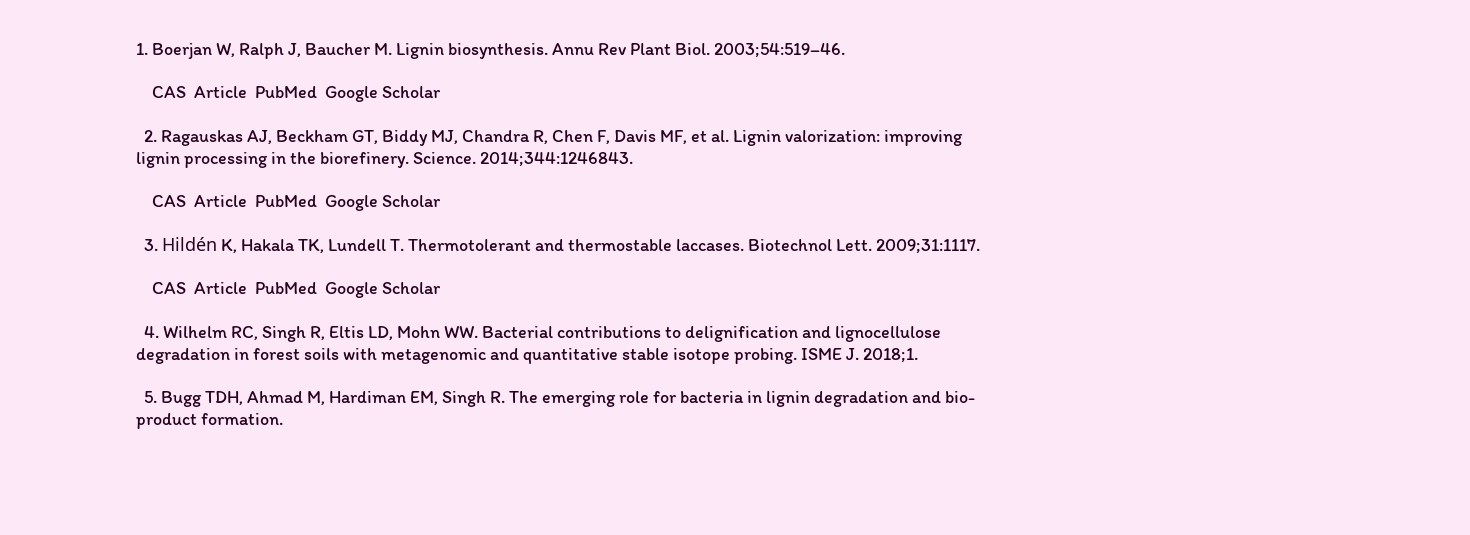1. Boerjan W, Ralph J, Baucher M. Lignin biosynthesis. Annu Rev Plant Biol. 2003;54:519–46.

    CAS  Article  PubMed  Google Scholar

  2. Ragauskas AJ, Beckham GT, Biddy MJ, Chandra R, Chen F, Davis MF, et al. Lignin valorization: improving lignin processing in the biorefinery. Science. 2014;344:1246843.

    CAS  Article  PubMed  Google Scholar

  3. Hildén K, Hakala TK, Lundell T. Thermotolerant and thermostable laccases. Biotechnol Lett. 2009;31:1117.

    CAS  Article  PubMed  Google Scholar

  4. Wilhelm RC, Singh R, Eltis LD, Mohn WW. Bacterial contributions to delignification and lignocellulose degradation in forest soils with metagenomic and quantitative stable isotope probing. ISME J. 2018;1.

  5. Bugg TDH, Ahmad M, Hardiman EM, Singh R. The emerging role for bacteria in lignin degradation and bio-product formation.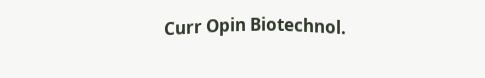Curr Opin Biotechnol.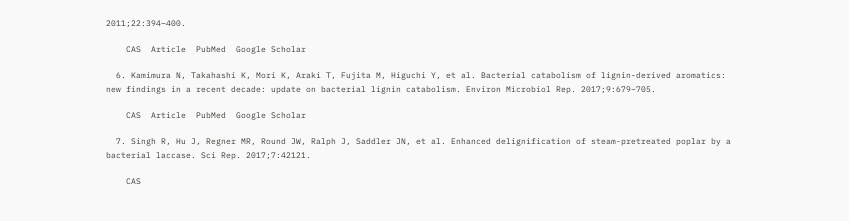2011;22:394–400.

    CAS  Article  PubMed  Google Scholar

  6. Kamimura N, Takahashi K, Mori K, Araki T, Fujita M, Higuchi Y, et al. Bacterial catabolism of lignin-derived aromatics: new findings in a recent decade: update on bacterial lignin catabolism. Environ Microbiol Rep. 2017;9:679–705.

    CAS  Article  PubMed  Google Scholar

  7. Singh R, Hu J, Regner MR, Round JW, Ralph J, Saddler JN, et al. Enhanced delignification of steam-pretreated poplar by a bacterial laccase. Sci Rep. 2017;7:42121.

    CAS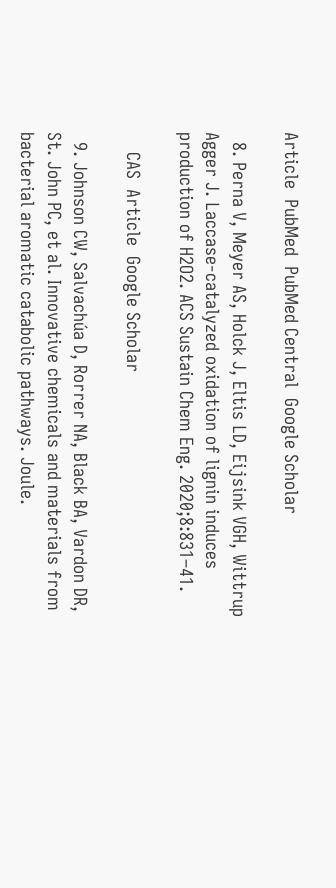Article  PubMed  PubMed Central  Google Scholar

  8. Perna V, Meyer AS, Holck J, Eltis LD, Eijsink VGH, Wittrup Agger J. Laccase-catalyzed oxidation of lignin induces production of H2O2. ACS Sustain Chem Eng. 2020;8:831–41.

    CAS  Article  Google Scholar

  9. Johnson CW, Salvachúa D, Rorrer NA, Black BA, Vardon DR, St. John PC, et al. Innovative chemicals and materials from bacterial aromatic catabolic pathways. Joule.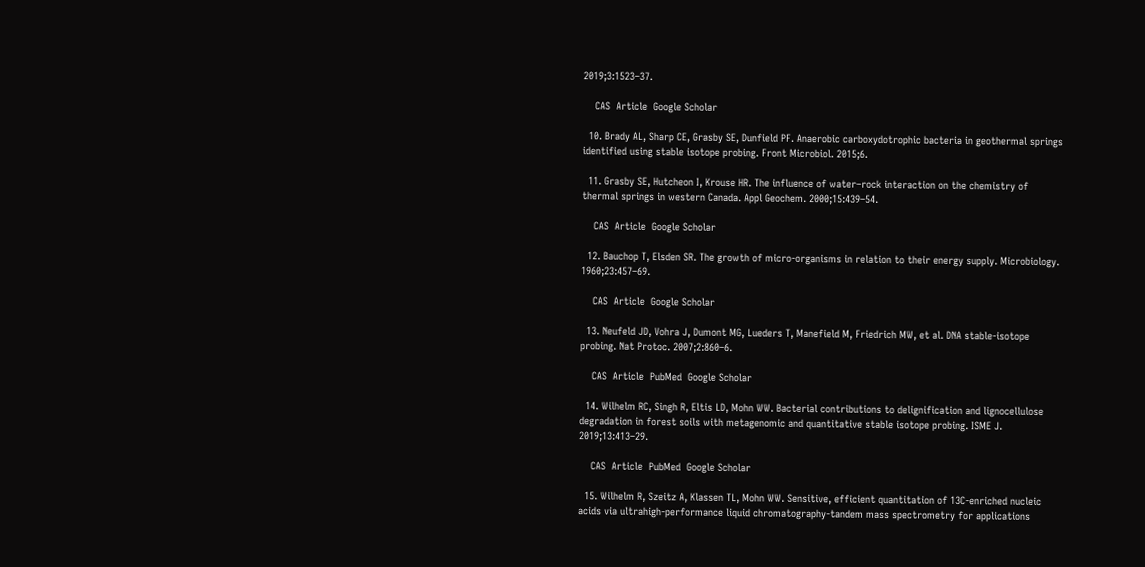2019;3:1523–37.

    CAS  Article  Google Scholar

  10. Brady AL, Sharp CE, Grasby SE, Dunfield PF. Anaerobic carboxydotrophic bacteria in geothermal springs identified using stable isotope probing. Front Microbiol. 2015;6.

  11. Grasby SE, Hutcheon I, Krouse HR. The influence of water–rock interaction on the chemistry of thermal springs in western Canada. Appl Geochem. 2000;15:439–54.

    CAS  Article  Google Scholar

  12. Bauchop T, Elsden SR. The growth of micro-organisms in relation to their energy supply. Microbiology. 1960;23:457–69.

    CAS  Article  Google Scholar

  13. Neufeld JD, Vohra J, Dumont MG, Lueders T, Manefield M, Friedrich MW, et al. DNA stable-isotope probing. Nat Protoc. 2007;2:860–6.

    CAS  Article  PubMed  Google Scholar

  14. Wilhelm RC, Singh R, Eltis LD, Mohn WW. Bacterial contributions to delignification and lignocellulose degradation in forest soils with metagenomic and quantitative stable isotope probing. ISME J. 2019;13:413–29.

    CAS  Article  PubMed  Google Scholar

  15. Wilhelm R, Szeitz A, Klassen TL, Mohn WW. Sensitive, efficient quantitation of 13C-enriched nucleic acids via ultrahigh-performance liquid chromatography-tandem mass spectrometry for applications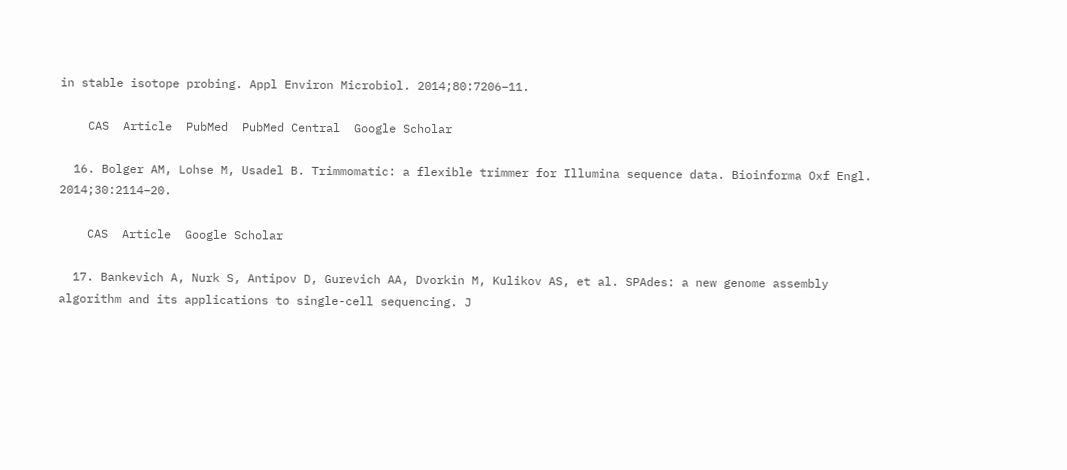in stable isotope probing. Appl Environ Microbiol. 2014;80:7206–11.

    CAS  Article  PubMed  PubMed Central  Google Scholar

  16. Bolger AM, Lohse M, Usadel B. Trimmomatic: a flexible trimmer for Illumina sequence data. Bioinforma Oxf Engl. 2014;30:2114–20.

    CAS  Article  Google Scholar

  17. Bankevich A, Nurk S, Antipov D, Gurevich AA, Dvorkin M, Kulikov AS, et al. SPAdes: a new genome assembly algorithm and its applications to single-cell sequencing. J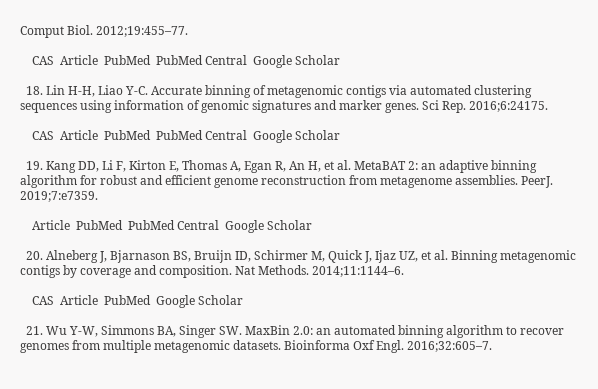Comput Biol. 2012;19:455–77.

    CAS  Article  PubMed  PubMed Central  Google Scholar

  18. Lin H-H, Liao Y-C. Accurate binning of metagenomic contigs via automated clustering sequences using information of genomic signatures and marker genes. Sci Rep. 2016;6:24175.

    CAS  Article  PubMed  PubMed Central  Google Scholar

  19. Kang DD, Li F, Kirton E, Thomas A, Egan R, An H, et al. MetaBAT 2: an adaptive binning algorithm for robust and efficient genome reconstruction from metagenome assemblies. PeerJ. 2019;7:e7359.

    Article  PubMed  PubMed Central  Google Scholar

  20. Alneberg J, Bjarnason BS, Bruijn ID, Schirmer M, Quick J, Ijaz UZ, et al. Binning metagenomic contigs by coverage and composition. Nat Methods. 2014;11:1144–6.

    CAS  Article  PubMed  Google Scholar

  21. Wu Y-W, Simmons BA, Singer SW. MaxBin 2.0: an automated binning algorithm to recover genomes from multiple metagenomic datasets. Bioinforma Oxf Engl. 2016;32:605–7.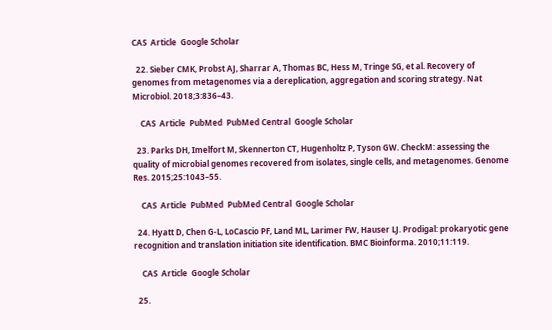CAS  Article  Google Scholar

  22. Sieber CMK, Probst AJ, Sharrar A, Thomas BC, Hess M, Tringe SG, et al. Recovery of genomes from metagenomes via a dereplication, aggregation and scoring strategy. Nat Microbiol. 2018;3:836–43.

    CAS  Article  PubMed  PubMed Central  Google Scholar

  23. Parks DH, Imelfort M, Skennerton CT, Hugenholtz P, Tyson GW. CheckM: assessing the quality of microbial genomes recovered from isolates, single cells, and metagenomes. Genome Res. 2015;25:1043–55.

    CAS  Article  PubMed  PubMed Central  Google Scholar

  24. Hyatt D, Chen G-L, LoCascio PF, Land ML, Larimer FW, Hauser LJ. Prodigal: prokaryotic gene recognition and translation initiation site identification. BMC Bioinforma. 2010;11:119.

    CAS  Article  Google Scholar

  25.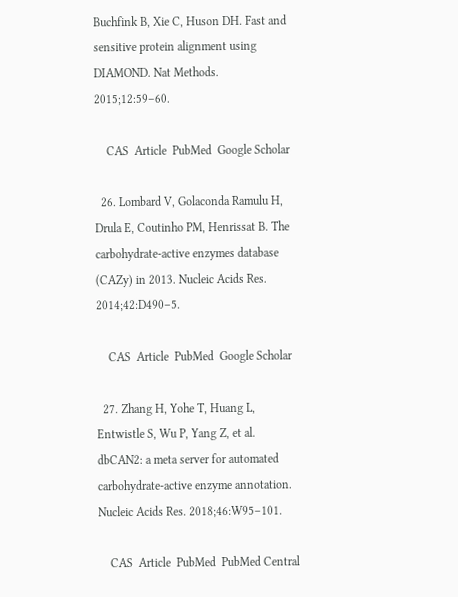Buchfink B, Xie C, Huson DH. Fast and sensitive protein alignment using DIAMOND. Nat Methods. 2015;12:59–60.

    CAS  Article  PubMed  Google Scholar

  26. Lombard V, Golaconda Ramulu H, Drula E, Coutinho PM, Henrissat B. The carbohydrate-active enzymes database (CAZy) in 2013. Nucleic Acids Res. 2014;42:D490–5.

    CAS  Article  PubMed  Google Scholar

  27. Zhang H, Yohe T, Huang L, Entwistle S, Wu P, Yang Z, et al. dbCAN2: a meta server for automated carbohydrate-active enzyme annotation. Nucleic Acids Res. 2018;46:W95–101.

    CAS  Article  PubMed  PubMed Central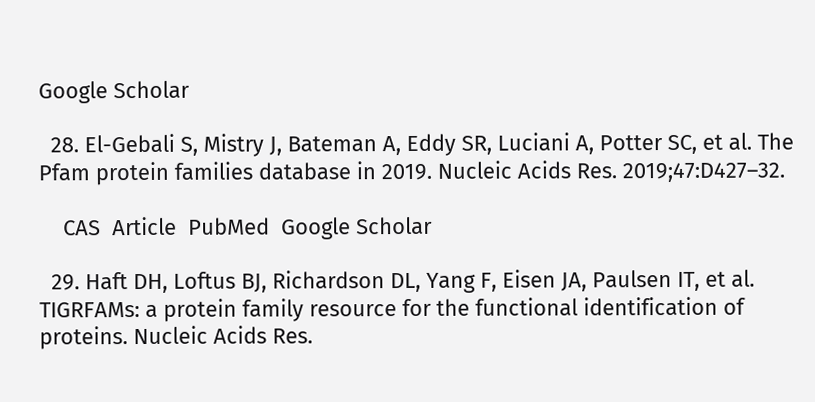Google Scholar

  28. El-Gebali S, Mistry J, Bateman A, Eddy SR, Luciani A, Potter SC, et al. The Pfam protein families database in 2019. Nucleic Acids Res. 2019;47:D427–32.

    CAS  Article  PubMed  Google Scholar

  29. Haft DH, Loftus BJ, Richardson DL, Yang F, Eisen JA, Paulsen IT, et al. TIGRFAMs: a protein family resource for the functional identification of proteins. Nucleic Acids Res.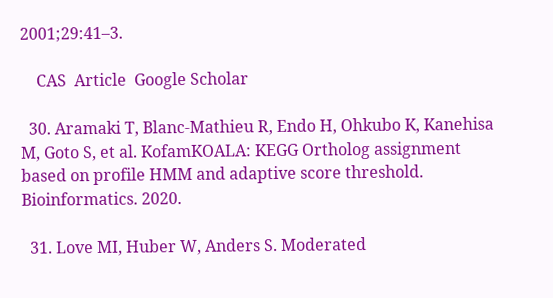2001;29:41–3.

    CAS  Article  Google Scholar

  30. Aramaki T, Blanc-Mathieu R, Endo H, Ohkubo K, Kanehisa M, Goto S, et al. KofamKOALA: KEGG Ortholog assignment based on profile HMM and adaptive score threshold. Bioinformatics. 2020.

  31. Love MI, Huber W, Anders S. Moderated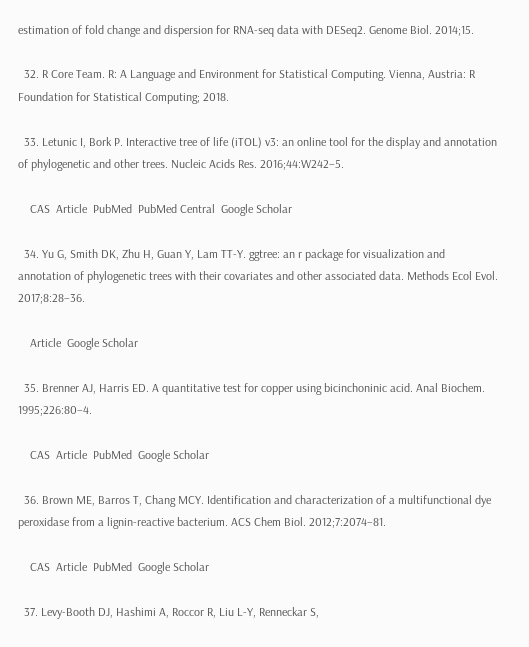estimation of fold change and dispersion for RNA-seq data with DESeq2. Genome Biol. 2014;15.

  32. R Core Team. R: A Language and Environment for Statistical Computing. Vienna, Austria: R Foundation for Statistical Computing; 2018.

  33. Letunic I, Bork P. Interactive tree of life (iTOL) v3: an online tool for the display and annotation of phylogenetic and other trees. Nucleic Acids Res. 2016;44:W242–5.

    CAS  Article  PubMed  PubMed Central  Google Scholar

  34. Yu G, Smith DK, Zhu H, Guan Y, Lam TT-Y. ggtree: an r package for visualization and annotation of phylogenetic trees with their covariates and other associated data. Methods Ecol Evol. 2017;8:28–36.

    Article  Google Scholar

  35. Brenner AJ, Harris ED. A quantitative test for copper using bicinchoninic acid. Anal Biochem. 1995;226:80–4.

    CAS  Article  PubMed  Google Scholar

  36. Brown ME, Barros T, Chang MCY. Identification and characterization of a multifunctional dye peroxidase from a lignin-reactive bacterium. ACS Chem Biol. 2012;7:2074–81.

    CAS  Article  PubMed  Google Scholar

  37. Levy-Booth DJ, Hashimi A, Roccor R, Liu L-Y, Renneckar S,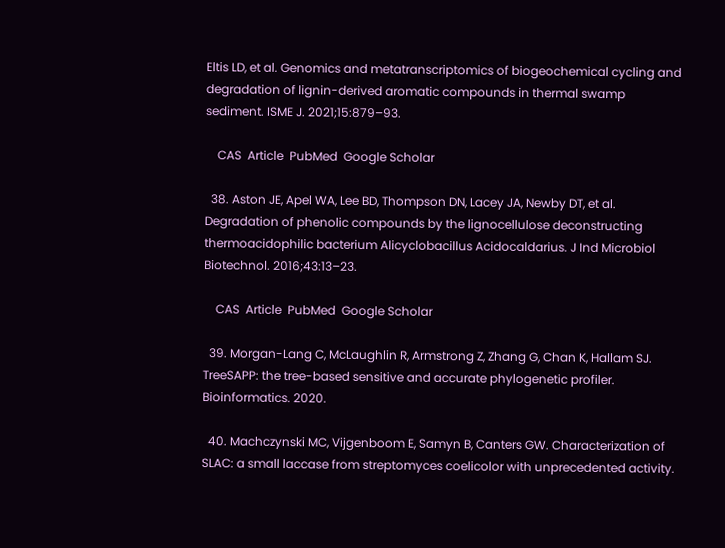Eltis LD, et al. Genomics and metatranscriptomics of biogeochemical cycling and degradation of lignin-derived aromatic compounds in thermal swamp sediment. ISME J. 2021;15:879–93.

    CAS  Article  PubMed  Google Scholar

  38. Aston JE, Apel WA, Lee BD, Thompson DN, Lacey JA, Newby DT, et al. Degradation of phenolic compounds by the lignocellulose deconstructing thermoacidophilic bacterium Alicyclobacillus Acidocaldarius. J Ind Microbiol Biotechnol. 2016;43:13–23.

    CAS  Article  PubMed  Google Scholar

  39. Morgan-Lang C, McLaughlin R, Armstrong Z, Zhang G, Chan K, Hallam SJ. TreeSAPP: the tree-based sensitive and accurate phylogenetic profiler. Bioinformatics. 2020.

  40. Machczynski MC, Vijgenboom E, Samyn B, Canters GW. Characterization of SLAC: a small laccase from streptomyces coelicolor with unprecedented activity.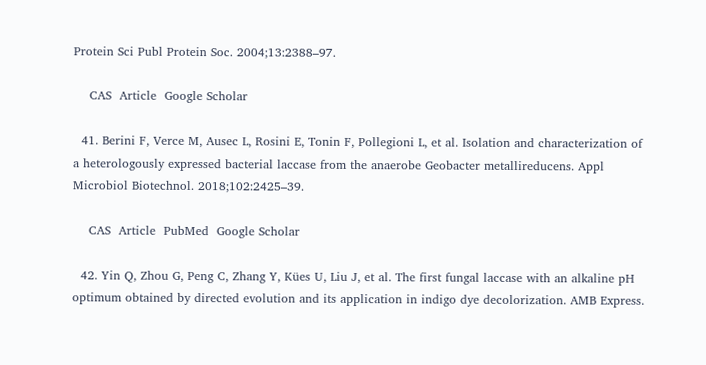Protein Sci Publ Protein Soc. 2004;13:2388–97.

    CAS  Article  Google Scholar

  41. Berini F, Verce M, Ausec L, Rosini E, Tonin F, Pollegioni L, et al. Isolation and characterization of a heterologously expressed bacterial laccase from the anaerobe Geobacter metallireducens. Appl Microbiol Biotechnol. 2018;102:2425–39.

    CAS  Article  PubMed  Google Scholar

  42. Yin Q, Zhou G, Peng C, Zhang Y, Kües U, Liu J, et al. The first fungal laccase with an alkaline pH optimum obtained by directed evolution and its application in indigo dye decolorization. AMB Express.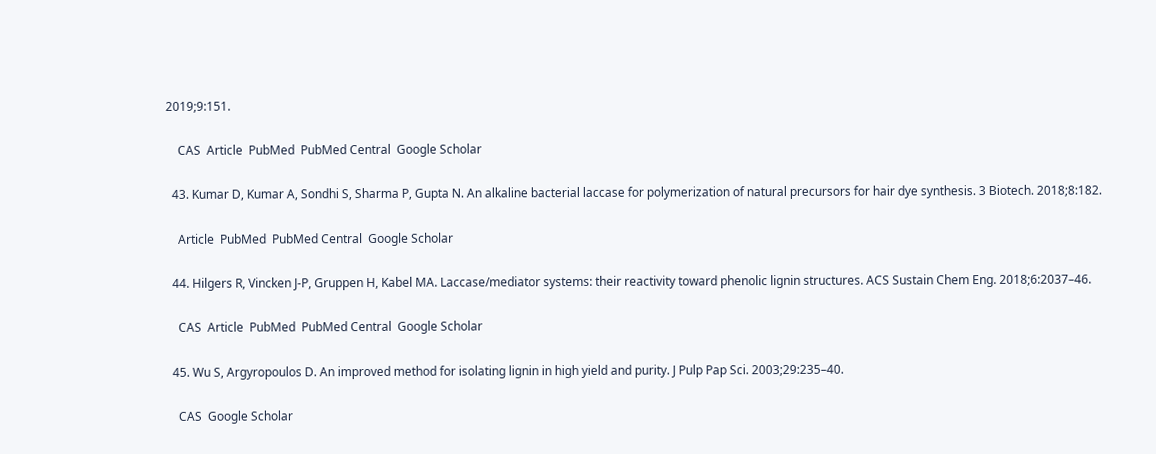2019;9:151.

    CAS  Article  PubMed  PubMed Central  Google Scholar

  43. Kumar D, Kumar A, Sondhi S, Sharma P, Gupta N. An alkaline bacterial laccase for polymerization of natural precursors for hair dye synthesis. 3 Biotech. 2018;8:182.

    Article  PubMed  PubMed Central  Google Scholar

  44. Hilgers R, Vincken J-P, Gruppen H, Kabel MA. Laccase/mediator systems: their reactivity toward phenolic lignin structures. ACS Sustain Chem Eng. 2018;6:2037–46.

    CAS  Article  PubMed  PubMed Central  Google Scholar

  45. Wu S, Argyropoulos D. An improved method for isolating lignin in high yield and purity. J Pulp Pap Sci. 2003;29:235–40.

    CAS  Google Scholar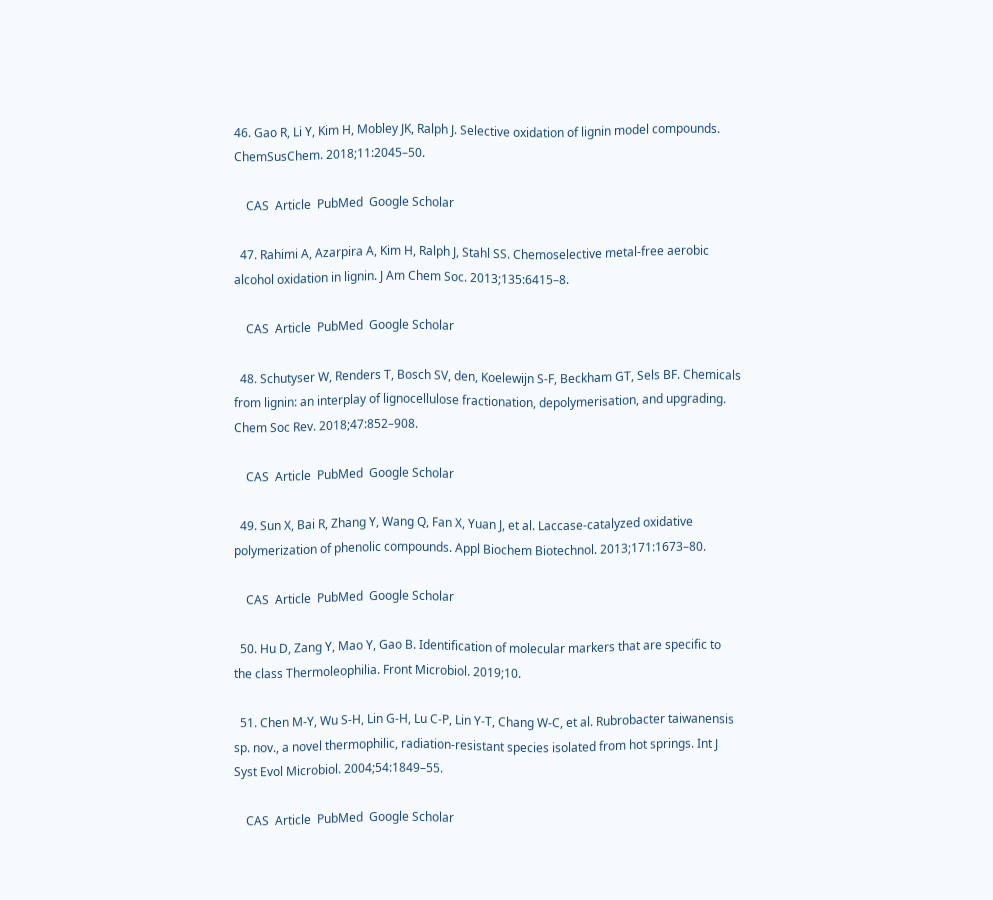46. Gao R, Li Y, Kim H, Mobley JK, Ralph J. Selective oxidation of lignin model compounds. ChemSusChem. 2018;11:2045–50.

    CAS  Article  PubMed  Google Scholar

  47. Rahimi A, Azarpira A, Kim H, Ralph J, Stahl SS. Chemoselective metal-free aerobic alcohol oxidation in lignin. J Am Chem Soc. 2013;135:6415–8.

    CAS  Article  PubMed  Google Scholar

  48. Schutyser W, Renders T, Bosch SV, den, Koelewijn S-F, Beckham GT, Sels BF. Chemicals from lignin: an interplay of lignocellulose fractionation, depolymerisation, and upgrading. Chem Soc Rev. 2018;47:852–908.

    CAS  Article  PubMed  Google Scholar

  49. Sun X, Bai R, Zhang Y, Wang Q, Fan X, Yuan J, et al. Laccase-catalyzed oxidative polymerization of phenolic compounds. Appl Biochem Biotechnol. 2013;171:1673–80.

    CAS  Article  PubMed  Google Scholar

  50. Hu D, Zang Y, Mao Y, Gao B. Identification of molecular markers that are specific to the class Thermoleophilia. Front Microbiol. 2019;10.

  51. Chen M-Y, Wu S-H, Lin G-H, Lu C-P, Lin Y-T, Chang W-C, et al. Rubrobacter taiwanensis sp. nov., a novel thermophilic, radiation-resistant species isolated from hot springs. Int J Syst Evol Microbiol. 2004;54:1849–55.

    CAS  Article  PubMed  Google Scholar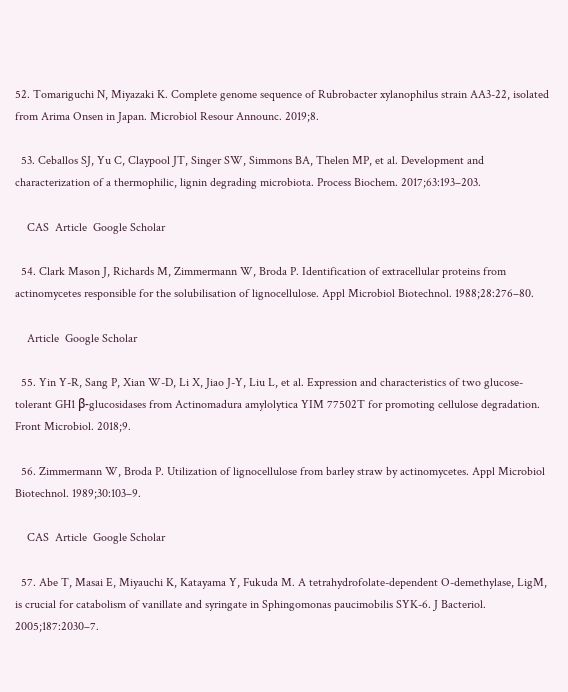52. Tomariguchi N, Miyazaki K. Complete genome sequence of Rubrobacter xylanophilus strain AA3-22, isolated from Arima Onsen in Japan. Microbiol Resour Announc. 2019;8.

  53. Ceballos SJ, Yu C, Claypool JT, Singer SW, Simmons BA, Thelen MP, et al. Development and characterization of a thermophilic, lignin degrading microbiota. Process Biochem. 2017;63:193–203.

    CAS  Article  Google Scholar

  54. Clark Mason J, Richards M, Zimmermann W, Broda P. Identification of extracellular proteins from actinomycetes responsible for the solubilisation of lignocellulose. Appl Microbiol Biotechnol. 1988;28:276–80.

    Article  Google Scholar

  55. Yin Y-R, Sang P, Xian W-D, Li X, Jiao J-Y, Liu L, et al. Expression and characteristics of two glucose-tolerant GH1 β-glucosidases from Actinomadura amylolytica YIM 77502T for promoting cellulose degradation. Front Microbiol. 2018;9.

  56. Zimmermann W, Broda P. Utilization of lignocellulose from barley straw by actinomycetes. Appl Microbiol Biotechnol. 1989;30:103–9.

    CAS  Article  Google Scholar

  57. Abe T, Masai E, Miyauchi K, Katayama Y, Fukuda M. A tetrahydrofolate-dependent O-demethylase, LigM, is crucial for catabolism of vanillate and syringate in Sphingomonas paucimobilis SYK-6. J Bacteriol. 2005;187:2030–7.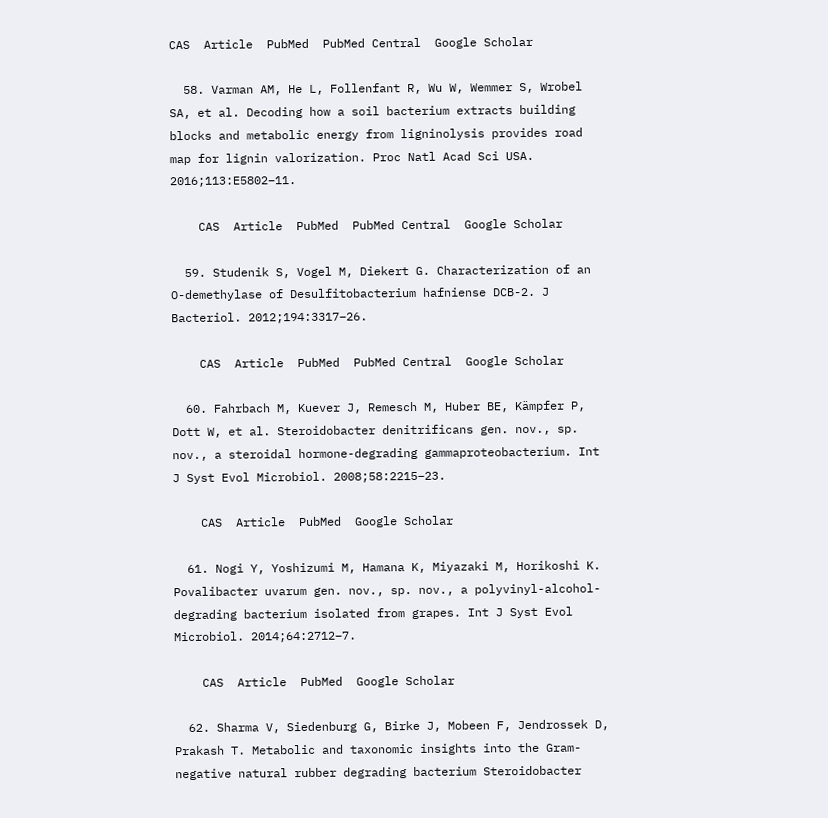CAS  Article  PubMed  PubMed Central  Google Scholar

  58. Varman AM, He L, Follenfant R, Wu W, Wemmer S, Wrobel SA, et al. Decoding how a soil bacterium extracts building blocks and metabolic energy from ligninolysis provides road map for lignin valorization. Proc Natl Acad Sci USA. 2016;113:E5802–11.

    CAS  Article  PubMed  PubMed Central  Google Scholar

  59. Studenik S, Vogel M, Diekert G. Characterization of an O-demethylase of Desulfitobacterium hafniense DCB-2. J Bacteriol. 2012;194:3317–26.

    CAS  Article  PubMed  PubMed Central  Google Scholar

  60. Fahrbach M, Kuever J, Remesch M, Huber BE, Kämpfer P, Dott W, et al. Steroidobacter denitrificans gen. nov., sp. nov., a steroidal hormone-degrading gammaproteobacterium. Int J Syst Evol Microbiol. 2008;58:2215–23.

    CAS  Article  PubMed  Google Scholar

  61. Nogi Y, Yoshizumi M, Hamana K, Miyazaki M, Horikoshi K. Povalibacter uvarum gen. nov., sp. nov., a polyvinyl-alcohol-degrading bacterium isolated from grapes. Int J Syst Evol Microbiol. 2014;64:2712–7.

    CAS  Article  PubMed  Google Scholar

  62. Sharma V, Siedenburg G, Birke J, Mobeen F, Jendrossek D, Prakash T. Metabolic and taxonomic insights into the Gram-negative natural rubber degrading bacterium Steroidobacter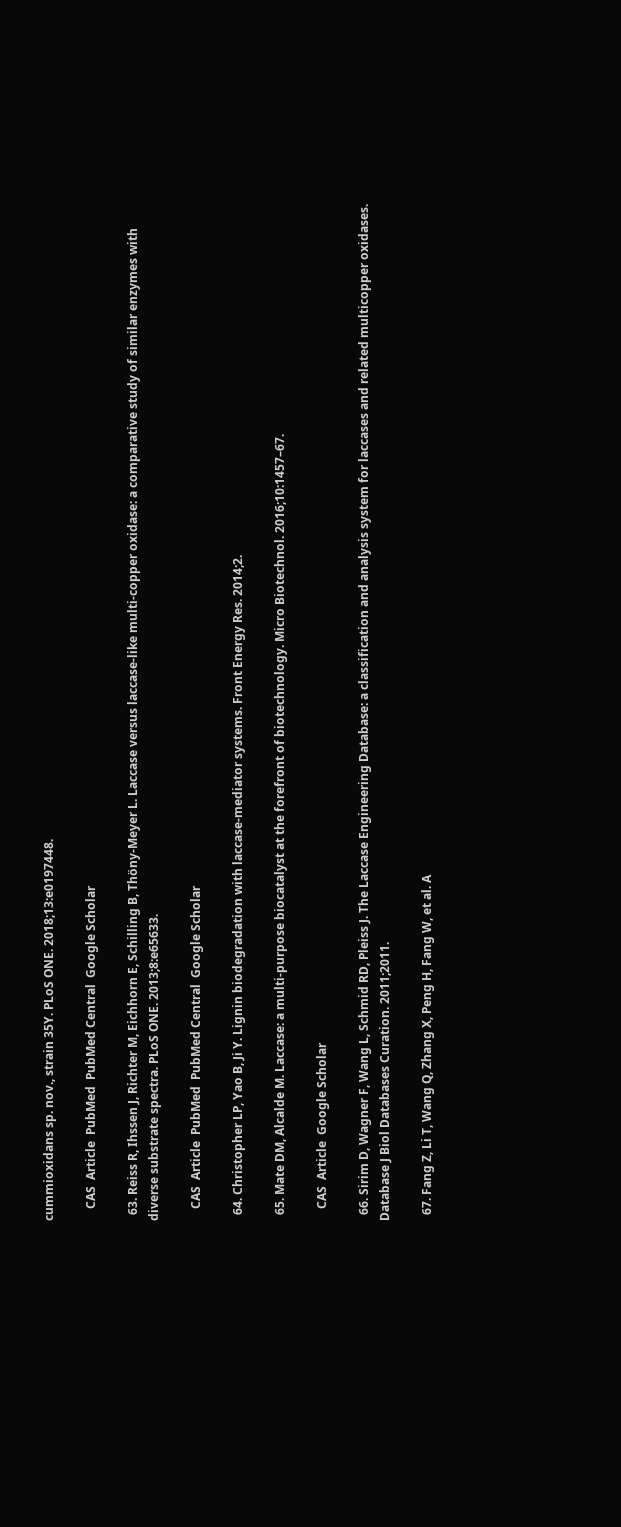cummioxidans sp. nov., strain 35Y. PLoS ONE. 2018;13:e0197448.

    CAS  Article  PubMed  PubMed Central  Google Scholar

  63. Reiss R, Ihssen J, Richter M, Eichhorn E, Schilling B, Thöny-Meyer L. Laccase versus laccase-like multi-copper oxidase: a comparative study of similar enzymes with diverse substrate spectra. PLoS ONE. 2013;8:e65633.

    CAS  Article  PubMed  PubMed Central  Google Scholar

  64. Christopher LP, Yao B, Ji Y. Lignin biodegradation with laccase-mediator systems. Front Energy Res. 2014;2.

  65. Mate DM, Alcalde M. Laccase: a multi‐purpose biocatalyst at the forefront of biotechnology. Micro Biotechnol. 2016;10:1457–67.

    CAS  Article  Google Scholar

  66. Sirim D, Wagner F, Wang L, Schmid RD, Pleiss J. The Laccase Engineering Database: a classification and analysis system for laccases and related multicopper oxidases. Database J Biol Databases Curation. 2011;2011.

  67. Fang Z, Li T, Wang Q, Zhang X, Peng H, Fang W, et al. A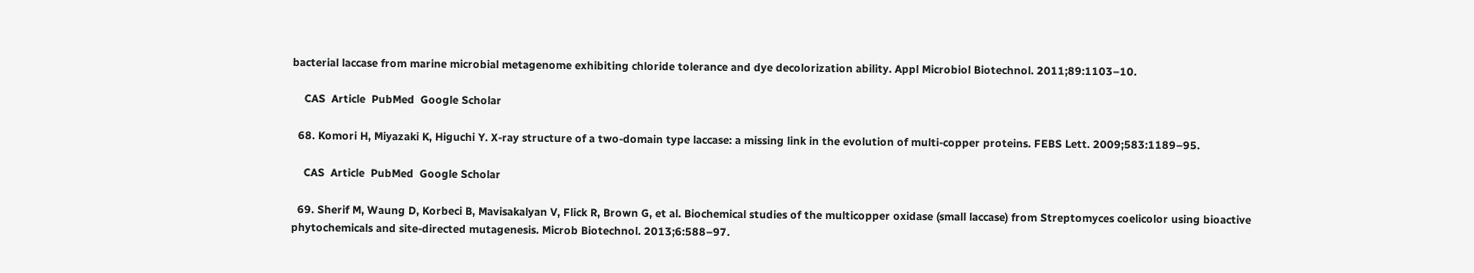bacterial laccase from marine microbial metagenome exhibiting chloride tolerance and dye decolorization ability. Appl Microbiol Biotechnol. 2011;89:1103–10.

    CAS  Article  PubMed  Google Scholar

  68. Komori H, Miyazaki K, Higuchi Y. X-ray structure of a two-domain type laccase: a missing link in the evolution of multi-copper proteins. FEBS Lett. 2009;583:1189–95.

    CAS  Article  PubMed  Google Scholar

  69. Sherif M, Waung D, Korbeci B, Mavisakalyan V, Flick R, Brown G, et al. Biochemical studies of the multicopper oxidase (small laccase) from Streptomyces coelicolor using bioactive phytochemicals and site-directed mutagenesis. Microb Biotechnol. 2013;6:588–97.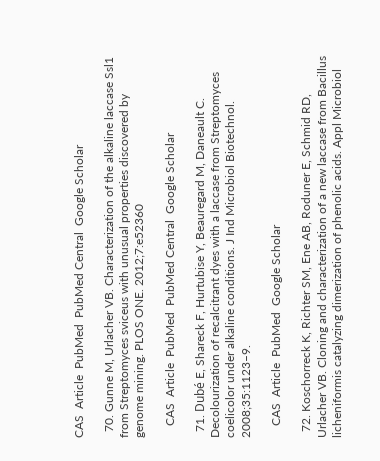CAS  Article  PubMed  PubMed Central  Google Scholar

  70. Gunne M, Urlacher VB. Characterization of the alkaline laccase Ssl1 from Streptomyces sviceus with unusual properties discovered by genome mining. PLOS ONE. 2012;7:e52360

    CAS  Article  PubMed  PubMed Central  Google Scholar

  71. Dubé E, Shareck F, Hurtubise Y, Beauregard M, Daneault C. Decolourization of recalcitrant dyes with a laccase from Streptomyces coelicolor under alkaline conditions. J Ind Microbiol Biotechnol. 2008;35:1123–9.

    CAS  Article  PubMed  Google Scholar

  72. Koschorreck K, Richter SM, Ene AB, Roduner E, Schmid RD, Urlacher VB. Cloning and characterization of a new laccase from Bacillus licheniformis catalyzing dimerization of phenolic acids. Appl Microbiol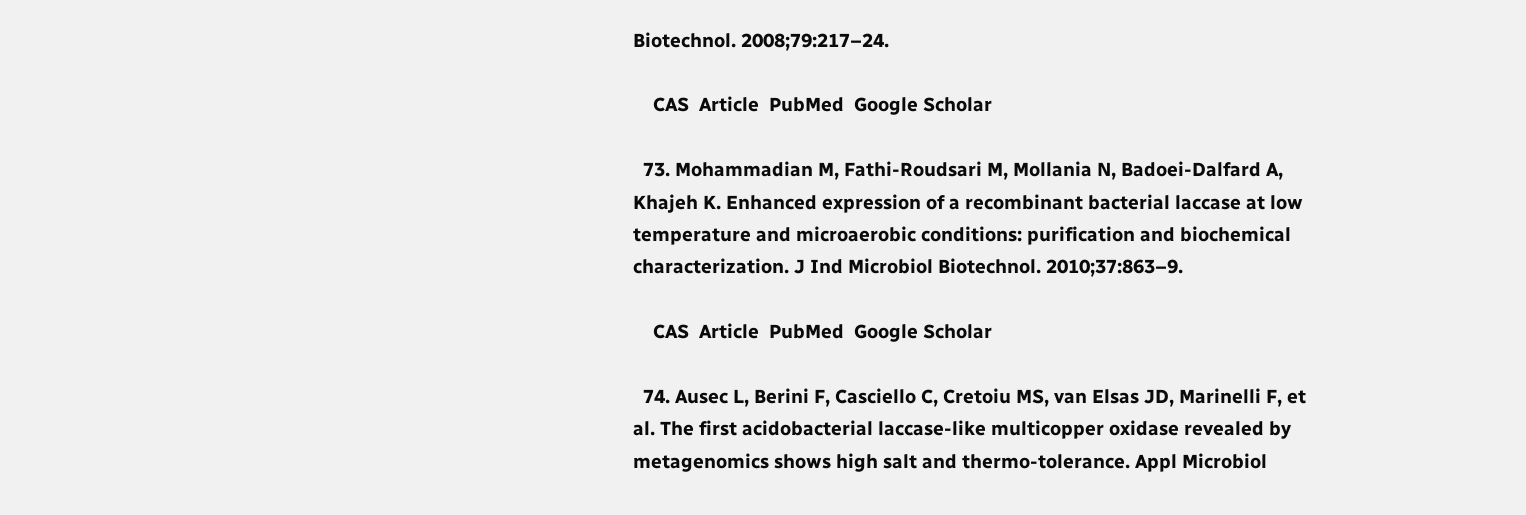Biotechnol. 2008;79:217–24.

    CAS  Article  PubMed  Google Scholar

  73. Mohammadian M, Fathi-Roudsari M, Mollania N, Badoei-Dalfard A, Khajeh K. Enhanced expression of a recombinant bacterial laccase at low temperature and microaerobic conditions: purification and biochemical characterization. J Ind Microbiol Biotechnol. 2010;37:863–9.

    CAS  Article  PubMed  Google Scholar

  74. Ausec L, Berini F, Casciello C, Cretoiu MS, van Elsas JD, Marinelli F, et al. The first acidobacterial laccase-like multicopper oxidase revealed by metagenomics shows high salt and thermo-tolerance. Appl Microbiol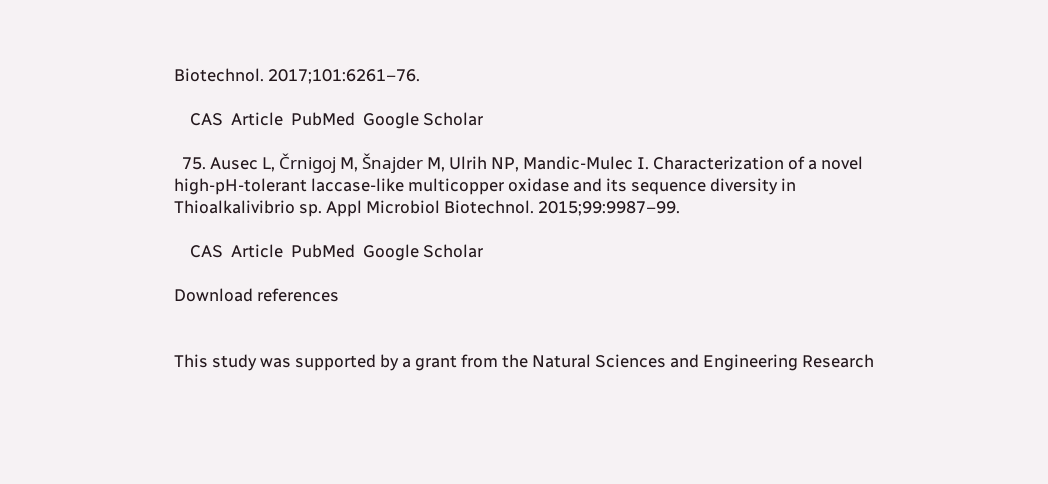Biotechnol. 2017;101:6261–76.

    CAS  Article  PubMed  Google Scholar

  75. Ausec L, Črnigoj M, Šnajder M, Ulrih NP, Mandic-Mulec I. Characterization of a novel high-pH-tolerant laccase-like multicopper oxidase and its sequence diversity in Thioalkalivibrio sp. Appl Microbiol Biotechnol. 2015;99:9987–99.

    CAS  Article  PubMed  Google Scholar

Download references


This study was supported by a grant from the Natural Sciences and Engineering Research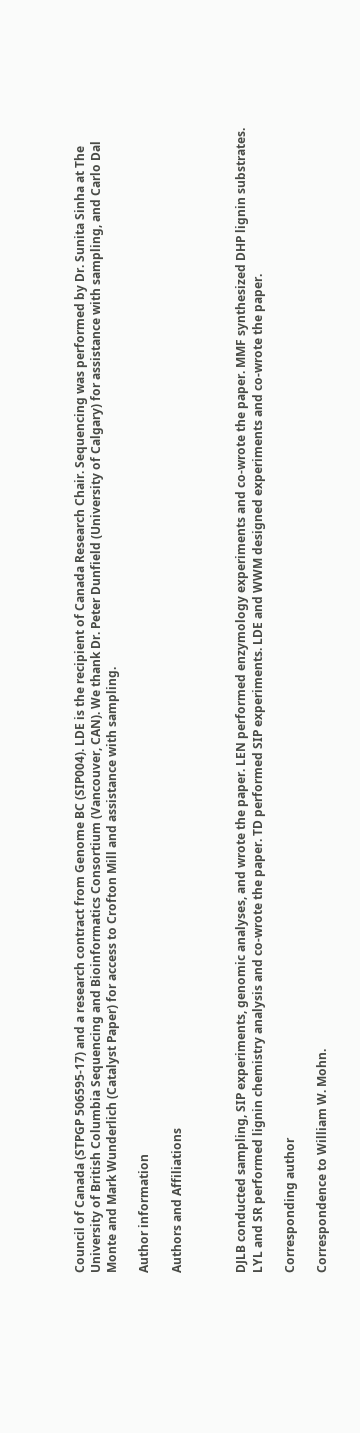Council of Canada (STPGP 506595-17) and a research contract from Genome BC (SIP004). LDE is the recipient of Canada Research Chair. Sequencing was performed by Dr. Sunita Sinha at The University of British Columbia Sequencing and Bioinformatics Consortium (Vancouver, CAN). We thank Dr. Peter Dunfield (University of Calgary) for assistance with sampling, and Carlo Dal Monte and Mark Wunderlich (Catalyst Paper) for access to Crofton Mill and assistance with sampling.

Author information

Authors and Affiliations



DJLB conducted sampling, SIP experiments, genomic analyses, and wrote the paper. LEN performed enzymology experiments and co-wrote the paper. MMF synthesized DHP lignin substrates. LYL and SR performed lignin chemistry analysis and co-wrote the paper. TD performed SIP experiments. LDE and WWM designed experiments and co-wrote the paper.

Corresponding author

Correspondence to William W. Mohn.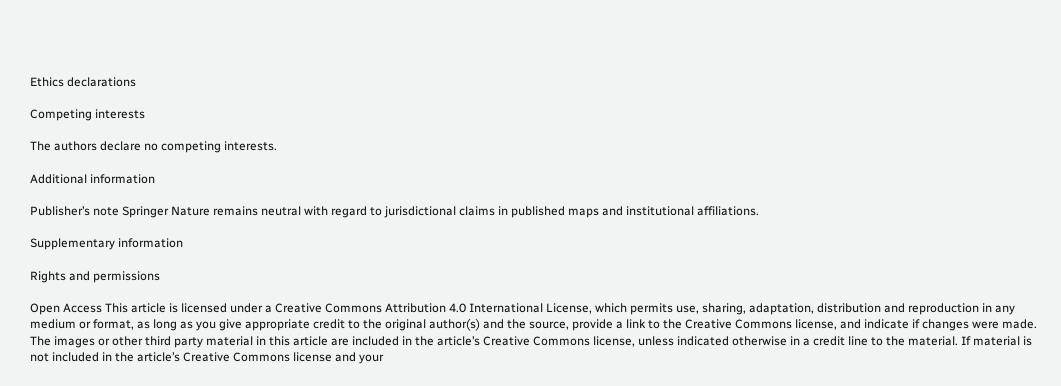Ethics declarations

Competing interests

The authors declare no competing interests.

Additional information

Publisher’s note Springer Nature remains neutral with regard to jurisdictional claims in published maps and institutional affiliations.

Supplementary information

Rights and permissions

Open Access This article is licensed under a Creative Commons Attribution 4.0 International License, which permits use, sharing, adaptation, distribution and reproduction in any medium or format, as long as you give appropriate credit to the original author(s) and the source, provide a link to the Creative Commons license, and indicate if changes were made. The images or other third party material in this article are included in the article’s Creative Commons license, unless indicated otherwise in a credit line to the material. If material is not included in the article’s Creative Commons license and your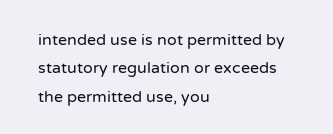intended use is not permitted by statutory regulation or exceeds the permitted use, you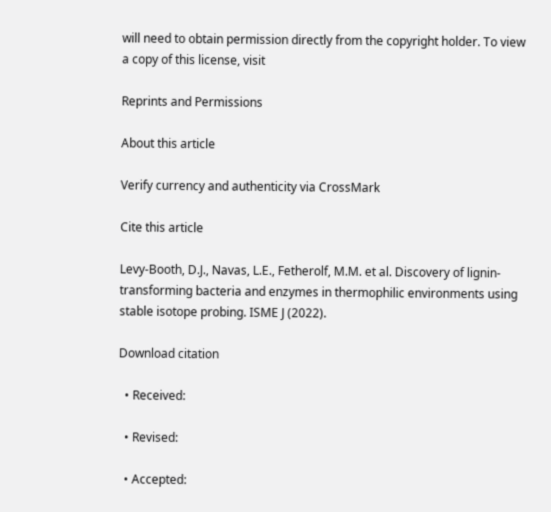will need to obtain permission directly from the copyright holder. To view a copy of this license, visit

Reprints and Permissions

About this article

Verify currency and authenticity via CrossMark

Cite this article

Levy-Booth, D.J., Navas, L.E., Fetherolf, M.M. et al. Discovery of lignin-transforming bacteria and enzymes in thermophilic environments using stable isotope probing. ISME J (2022).

Download citation

  • Received:

  • Revised:

  • Accepted: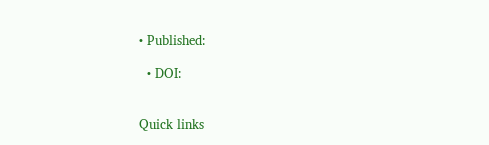• Published:

  • DOI:


Quick links